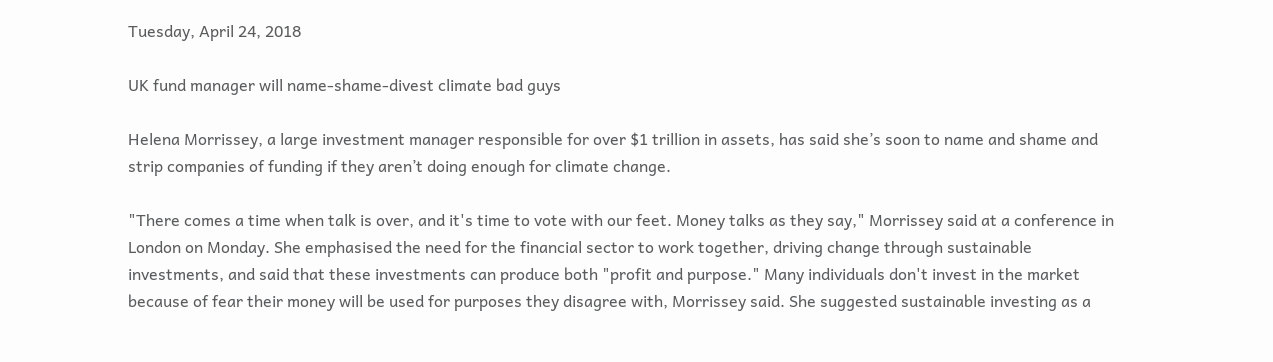Tuesday, April 24, 2018

UK fund manager will name-shame-divest climate bad guys

Helena Morrissey, a large investment manager responsible for over $1 trillion in assets, has said she’s soon to name and shame and strip companies of funding if they aren’t doing enough for climate change.

"There comes a time when talk is over, and it's time to vote with our feet. Money talks as they say," Morrissey said at a conference in London on Monday. She emphasised the need for the financial sector to work together, driving change through sustainable investments, and said that these investments can produce both "profit and purpose." Many individuals don't invest in the market because of fear their money will be used for purposes they disagree with, Morrissey said. She suggested sustainable investing as a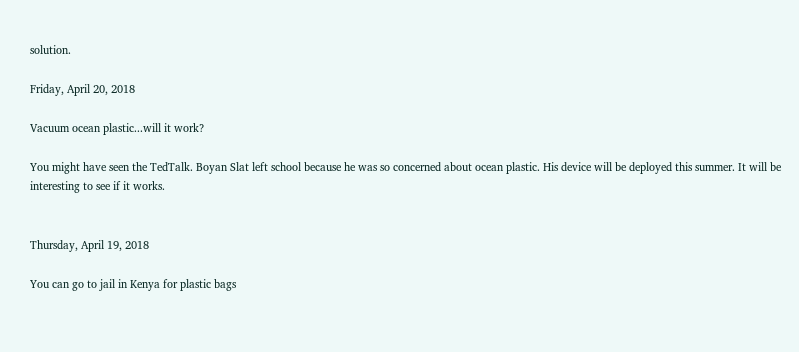solution.

Friday, April 20, 2018

Vacuum ocean plastic...will it work?

You might have seen the TedTalk. Boyan Slat left school because he was so concerned about ocean plastic. His device will be deployed this summer. It will be interesting to see if it works.


Thursday, April 19, 2018

You can go to jail in Kenya for plastic bags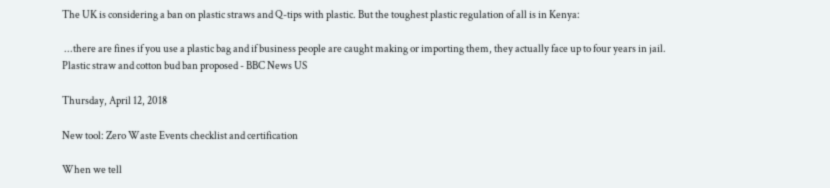The UK is considering a ban on plastic straws and Q-tips with plastic. But the toughest plastic regulation of all is in Kenya:

 ...there are fines if you use a plastic bag and if business people are caught making or importing them, they actually face up to four years in jail.
Plastic straw and cotton bud ban proposed - BBC News US

Thursday, April 12, 2018

New tool: Zero Waste Events checklist and certification

When we tell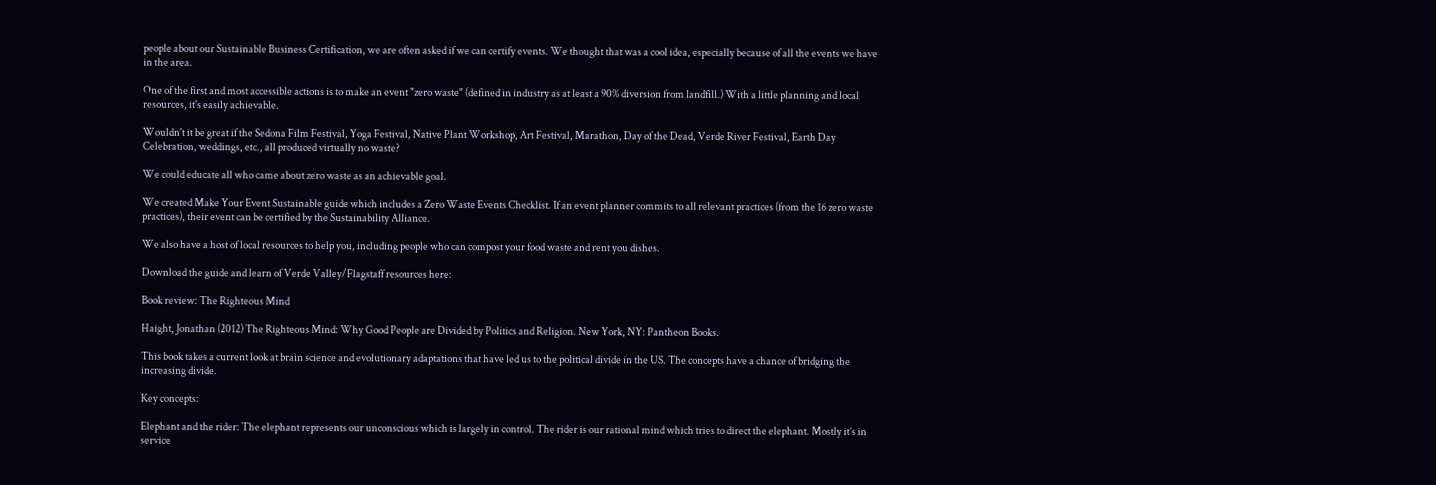people about our Sustainable Business Certification, we are often asked if we can certify events. We thought that was a cool idea, especially because of all the events we have in the area.

One of the first and most accessible actions is to make an event "zero waste" (defined in industry as at least a 90% diversion from landfill.) With a little planning and local resources, it's easily achievable.

Wouldn't it be great if the Sedona Film Festival, Yoga Festival, Native Plant Workshop, Art Festival, Marathon, Day of the Dead, Verde River Festival, Earth Day Celebration, weddings, etc., all produced virtually no waste?

We could educate all who came about zero waste as an achievable goal.

We created Make Your Event Sustainable guide which includes a Zero Waste Events Checklist. If an event planner commits to all relevant practices (from the 16 zero waste practices), their event can be certified by the Sustainability Alliance.

We also have a host of local resources to help you, including people who can compost your food waste and rent you dishes.

Download the guide and learn of Verde Valley/Flagstaff resources here:

Book review: The Righteous Mind

Haight, Jonathan (2012) The Righteous Mind: Why Good People are Divided by Politics and Religion. New York, NY: Pantheon Books.

This book takes a current look at brain science and evolutionary adaptations that have led us to the political divide in the US. The concepts have a chance of bridging the increasing divide.

Key concepts:

Elephant and the rider: The elephant represents our unconscious which is largely in control. The rider is our rational mind which tries to direct the elephant. Mostly it’s in service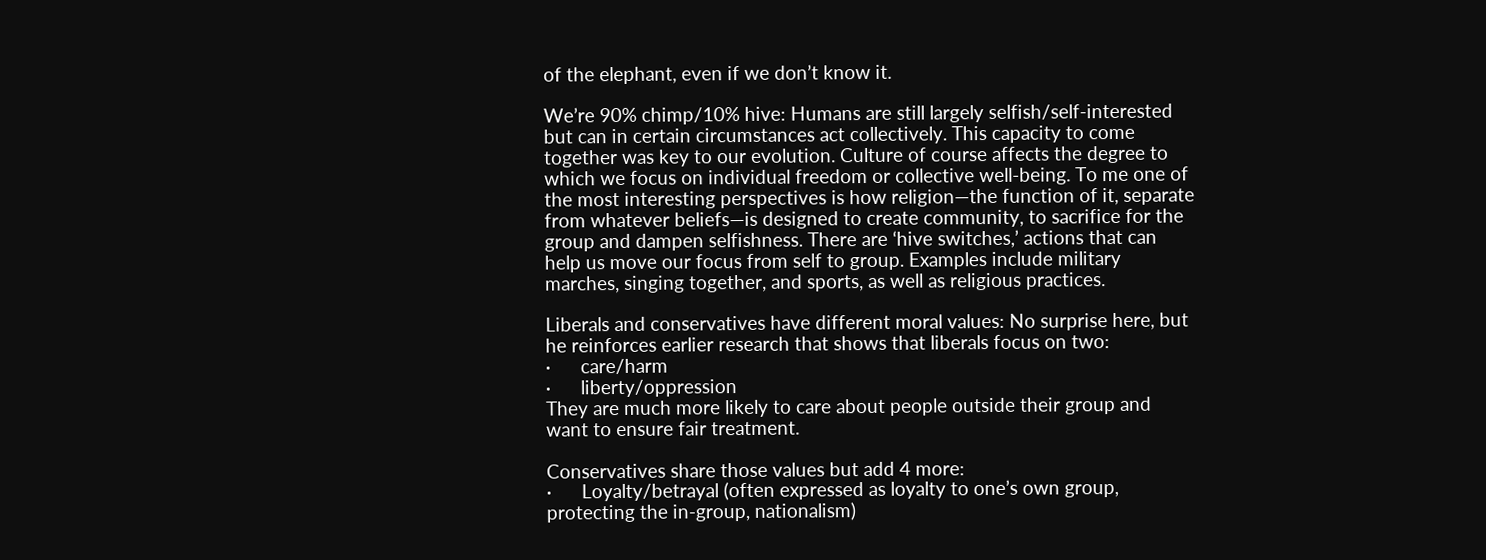of the elephant, even if we don’t know it.

We’re 90% chimp/10% hive: Humans are still largely selfish/self-interested but can in certain circumstances act collectively. This capacity to come together was key to our evolution. Culture of course affects the degree to which we focus on individual freedom or collective well-being. To me one of the most interesting perspectives is how religion—the function of it, separate from whatever beliefs—is designed to create community, to sacrifice for the group and dampen selfishness. There are ‘hive switches,’ actions that can help us move our focus from self to group. Examples include military marches, singing together, and sports, as well as religious practices.

Liberals and conservatives have different moral values: No surprise here, but he reinforces earlier research that shows that liberals focus on two:
·      care/harm
·      liberty/oppression
They are much more likely to care about people outside their group and want to ensure fair treatment.

Conservatives share those values but add 4 more:
·      Loyalty/betrayal (often expressed as loyalty to one’s own group, protecting the in-group, nationalism)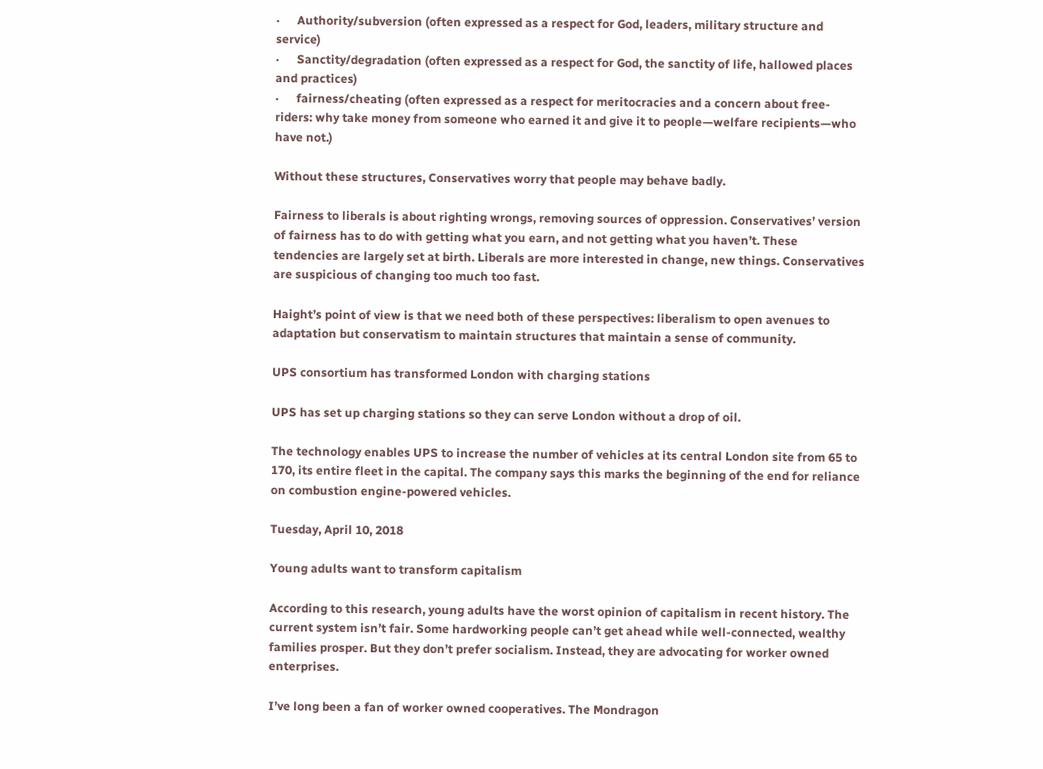·      Authority/subversion (often expressed as a respect for God, leaders, military structure and service)
·      Sanctity/degradation (often expressed as a respect for God, the sanctity of life, hallowed places and practices)
·      fairness/cheating (often expressed as a respect for meritocracies and a concern about free-riders: why take money from someone who earned it and give it to people—welfare recipients—who have not.)

Without these structures, Conservatives worry that people may behave badly.

Fairness to liberals is about righting wrongs, removing sources of oppression. Conservatives’ version of fairness has to do with getting what you earn, and not getting what you haven’t. These tendencies are largely set at birth. Liberals are more interested in change, new things. Conservatives are suspicious of changing too much too fast.

Haight’s point of view is that we need both of these perspectives: liberalism to open avenues to adaptation but conservatism to maintain structures that maintain a sense of community.

UPS consortium has transformed London with charging stations

UPS has set up charging stations so they can serve London without a drop of oil.

The technology enables UPS to increase the number of vehicles at its central London site from 65 to 170, its entire fleet in the capital. The company says this marks the beginning of the end for reliance on combustion engine-powered vehicles.

Tuesday, April 10, 2018

Young adults want to transform capitalism

According to this research, young adults have the worst opinion of capitalism in recent history. The current system isn’t fair. Some hardworking people can’t get ahead while well-connected, wealthy families prosper. But they don’t prefer socialism. Instead, they are advocating for worker owned enterprises.

I’ve long been a fan of worker owned cooperatives. The Mondragon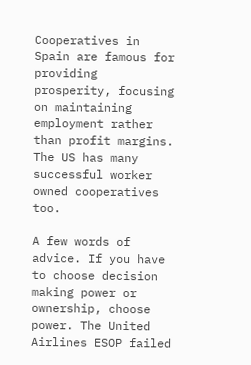Cooperatives in Spain are famous for providing prosperity, focusing on maintaining employment rather than profit margins. The US has many successful worker owned cooperatives too.

A few words of advice. If you have to choose decision making power or ownership, choose power. The United Airlines ESOP failed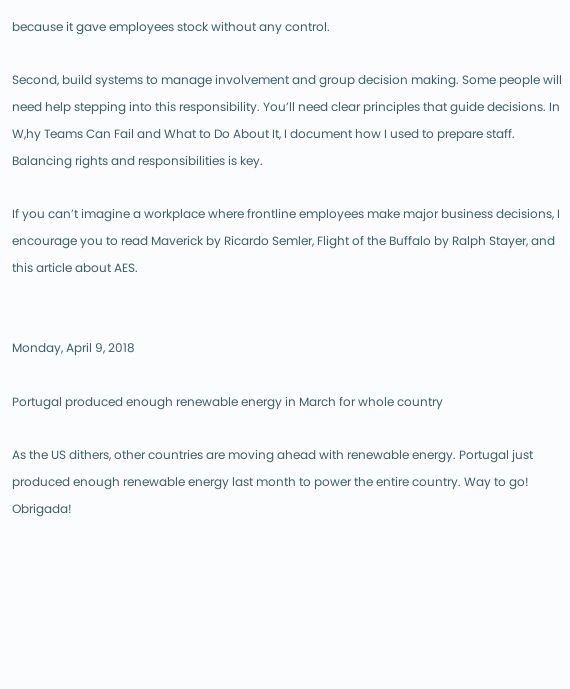because it gave employees stock without any control.

Second, build systems to manage involvement and group decision making. Some people will need help stepping into this responsibility. You’ll need clear principles that guide decisions. In W,hy Teams Can Fail and What to Do About It, I document how I used to prepare staff. Balancing rights and responsibilities is key.

If you can’t imagine a workplace where frontline employees make major business decisions, I encourage you to read Maverick by Ricardo Semler, Flight of the Buffalo by Ralph Stayer, and this article about AES.


Monday, April 9, 2018

Portugal produced enough renewable energy in March for whole country

As the US dithers, other countries are moving ahead with renewable energy. Portugal just produced enough renewable energy last month to power the entire country. Way to go! Obrigada!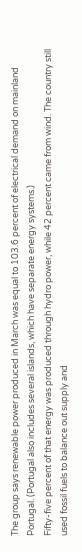The group says renewable power produced in March was equal to 103.6 percent of electrical demand on mainland Portugal. (Portugal also includes several islands, which have separate energy systems.)
Fifty-five percent of that energy was produced through hydro power, while 42 percent came from wind. The country still used fossil fuels to balance out supply and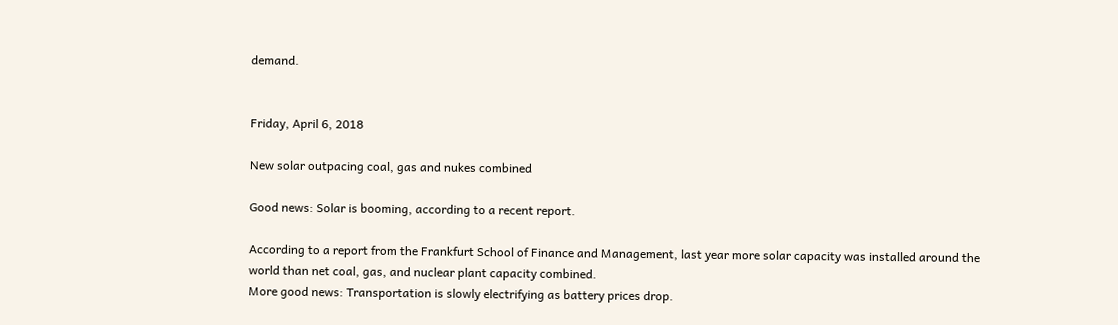demand.


Friday, April 6, 2018

New solar outpacing coal, gas and nukes combined

Good news: Solar is booming, according to a recent report.

According to a report from the Frankfurt School of Finance and Management, last year more solar capacity was installed around the world than net coal, gas, and nuclear plant capacity combined.
More good news: Transportation is slowly electrifying as battery prices drop.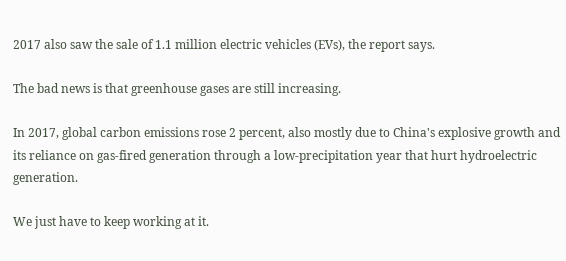2017 also saw the sale of 1.1 million electric vehicles (EVs), the report says.

The bad news is that greenhouse gases are still increasing.

In 2017, global carbon emissions rose 2 percent, also mostly due to China's explosive growth and its reliance on gas-fired generation through a low-precipitation year that hurt hydroelectric generation.

We just have to keep working at it.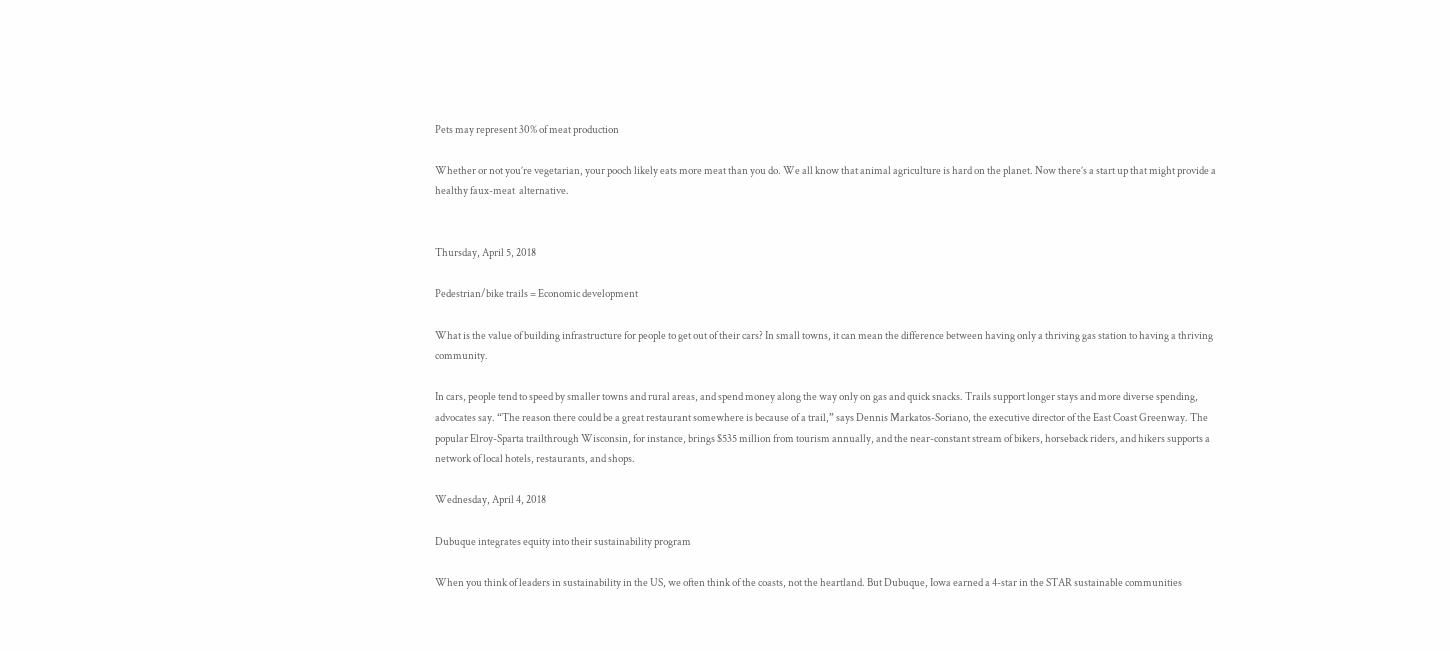Pets may represent 30% of meat production

Whether or not you’re vegetarian, your pooch likely eats more meat than you do. We all know that animal agriculture is hard on the planet. Now there’s a start up that might provide a healthy faux-meat  alternative.


Thursday, April 5, 2018

Pedestrian/bike trails = Economic development

What is the value of building infrastructure for people to get out of their cars? In small towns, it can mean the difference between having only a thriving gas station to having a thriving community.

In cars, people tend to speed by smaller towns and rural areas, and spend money along the way only on gas and quick snacks. Trails support longer stays and more diverse spending, advocates say. “The reason there could be a great restaurant somewhere is because of a trail,” says Dennis Markatos-Soriano, the executive director of the East Coast Greenway. The popular Elroy-Sparta trailthrough Wisconsin, for instance, brings $535 million from tourism annually, and the near-constant stream of bikers, horseback riders, and hikers supports a network of local hotels, restaurants, and shops.

Wednesday, April 4, 2018

Dubuque integrates equity into their sustainability program

When you think of leaders in sustainability in the US, we often think of the coasts, not the heartland. But Dubuque, Iowa earned a 4-star in the STAR sustainable communities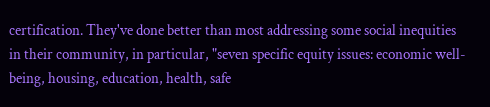certification. They've done better than most addressing some social inequities in their community, in particular, "seven specific equity issues: economic well-being, housing, education, health, safe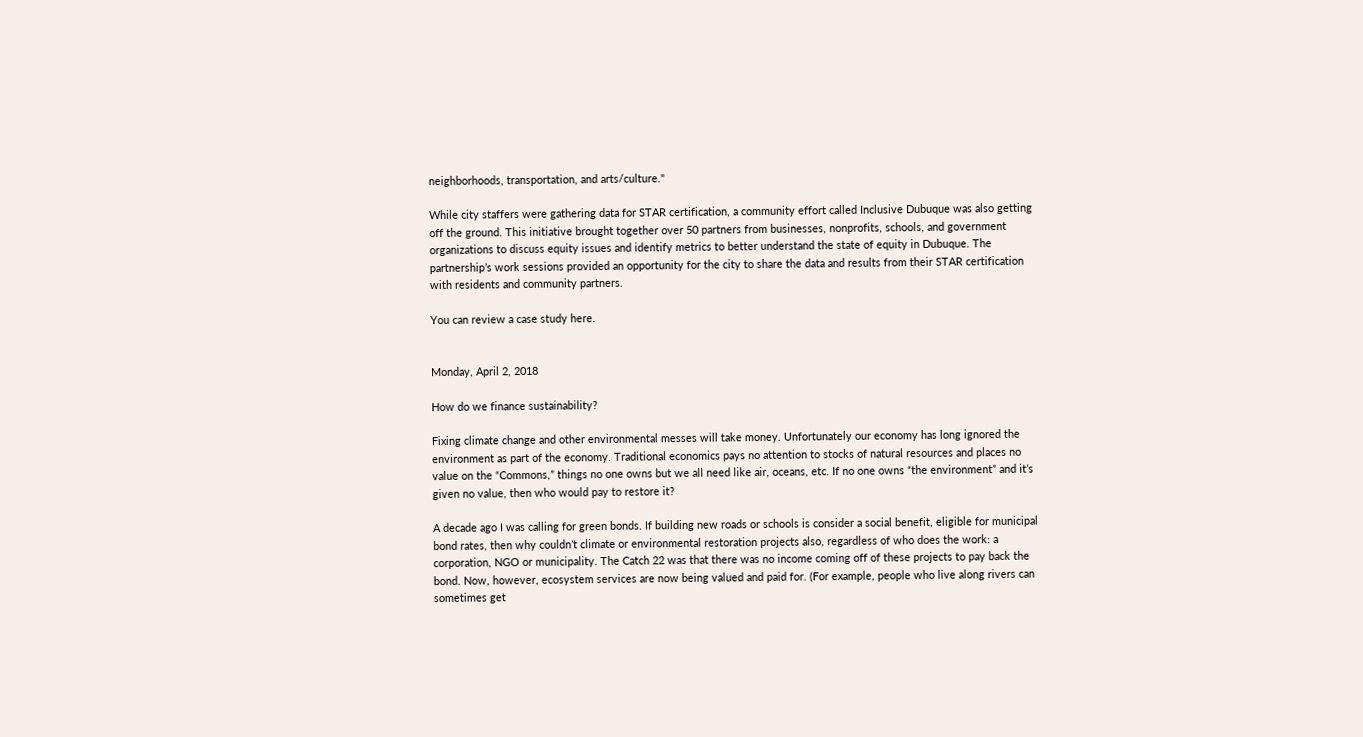neighborhoods, transportation, and arts/culture."

While city staffers were gathering data for STAR certification, a community effort called Inclusive Dubuque was also getting off the ground. This initiative brought together over 50 partners from businesses, nonprofits, schools, and government organizations to discuss equity issues and identify metrics to better understand the state of equity in Dubuque. The partnership’s work sessions provided an opportunity for the city to share the data and results from their STAR certification with residents and community partners.

You can review a case study here.


Monday, April 2, 2018

How do we finance sustainability?

Fixing climate change and other environmental messes will take money. Unfortunately our economy has long ignored the environment as part of the economy. Traditional economics pays no attention to stocks of natural resources and places no value on the “Commons,” things no one owns but we all need like air, oceans, etc. If no one owns “the environment” and it’s given no value, then who would pay to restore it?

A decade ago I was calling for green bonds. If building new roads or schools is consider a social benefit, eligible for municipal bond rates, then why couldn’t climate or environmental restoration projects also, regardless of who does the work: a corporation, NGO or municipality. The Catch 22 was that there was no income coming off of these projects to pay back the bond. Now, however, ecosystem services are now being valued and paid for. (For example, people who live along rivers can sometimes get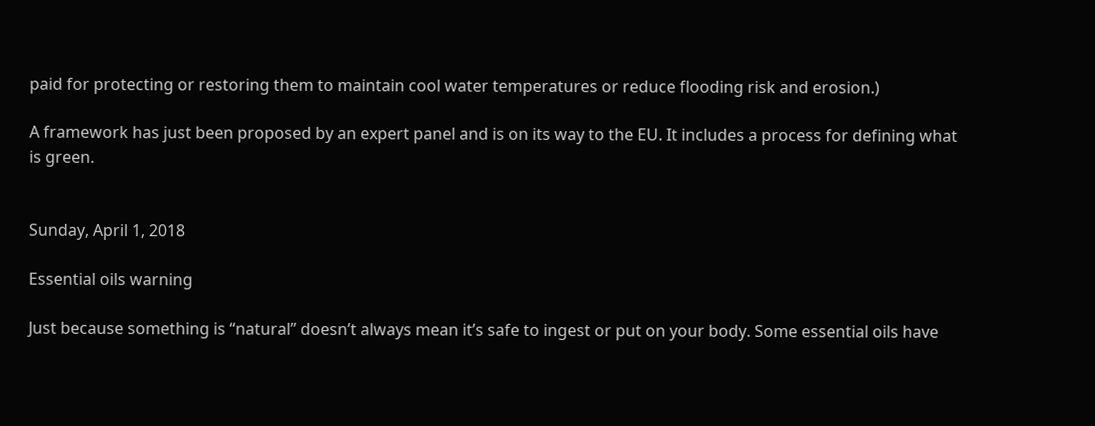paid for protecting or restoring them to maintain cool water temperatures or reduce flooding risk and erosion.)

A framework has just been proposed by an expert panel and is on its way to the EU. It includes a process for defining what is green.


Sunday, April 1, 2018

Essential oils warning

Just because something is “natural” doesn’t always mean it’s safe to ingest or put on your body. Some essential oils have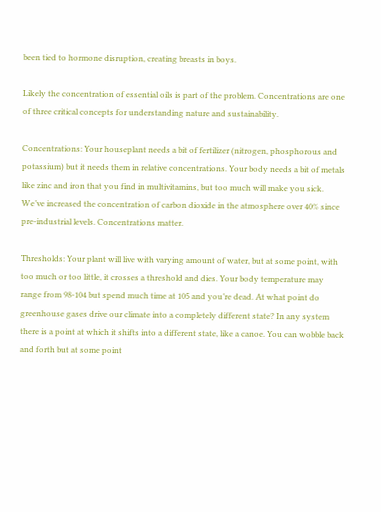been tied to hormone disruption, creating breasts in boys.

Likely the concentration of essential oils is part of the problem. Concentrations are one of three critical concepts for understanding nature and sustainability.

Concentrations: Your houseplant needs a bit of fertilizer (nitrogen, phosphorous and potassium) but it needs them in relative concentrations. Your body needs a bit of metals like zinc and iron that you find in multivitamins, but too much will make you sick. We’ve increased the concentration of carbon dioxide in the atmosphere over 40% since pre-industrial levels. Concentrations matter.

Thresholds: Your plant will live with varying amount of water, but at some point, with too much or too little, it crosses a threshold and dies. Your body temperature may range from 98-104 but spend much time at 105 and you’re dead. At what point do greenhouse gases drive our climate into a completely different state? In any system there is a point at which it shifts into a different state, like a canoe. You can wobble back and forth but at some point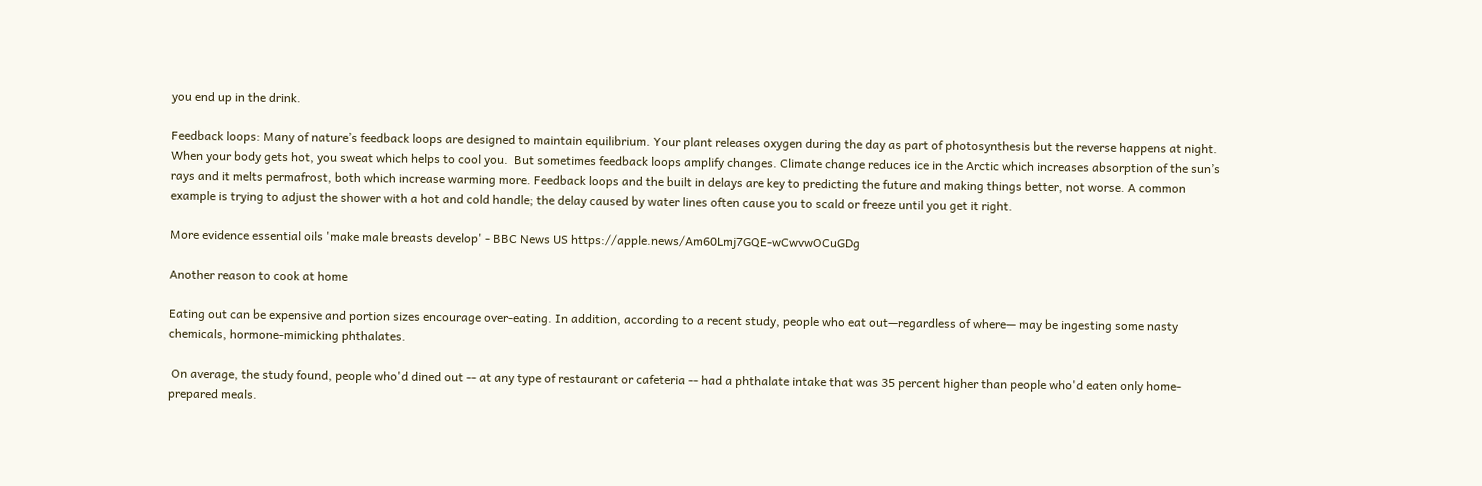you end up in the drink.

Feedback loops: Many of nature’s feedback loops are designed to maintain equilibrium. Your plant releases oxygen during the day as part of photosynthesis but the reverse happens at night. When your body gets hot, you sweat which helps to cool you.  But sometimes feedback loops amplify changes. Climate change reduces ice in the Arctic which increases absorption of the sun’s rays and it melts permafrost, both which increase warming more. Feedback loops and the built in delays are key to predicting the future and making things better, not worse. A common example is trying to adjust the shower with a hot and cold handle; the delay caused by water lines often cause you to scald or freeze until you get it right.

More evidence essential oils 'make male breasts develop' - BBC News US https://apple.news/Am60Lmj7GQE-wCwvwOCuGDg

Another reason to cook at home

Eating out can be expensive and portion sizes encourage over-eating. In addition, according to a recent study, people who eat out—regardless of where— may be ingesting some nasty chemicals, hormone-mimicking phthalates.

 On average, the study found, people who'd dined out -- at any type of restaurant or cafeteria -- had a phthalate intake that was 35 percent higher than people who'd eaten only home-prepared meals.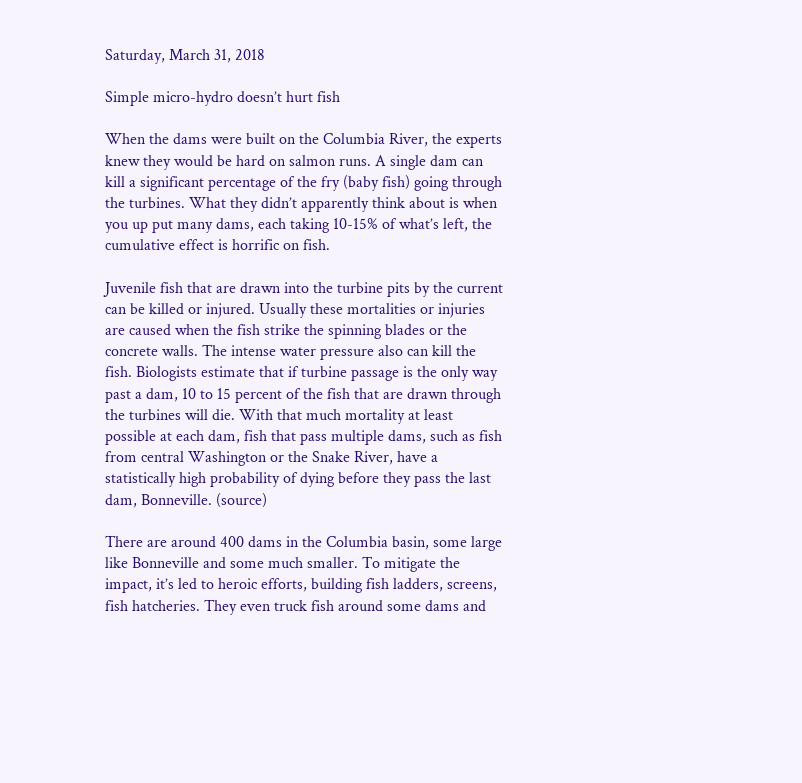Saturday, March 31, 2018

Simple micro-hydro doesn’t hurt fish

When the dams were built on the Columbia River, the experts knew they would be hard on salmon runs. A single dam can kill a significant percentage of the fry (baby fish) going through the turbines. What they didn’t apparently think about is when you up put many dams, each taking 10-15% of what’s left, the cumulative effect is horrific on fish.

Juvenile fish that are drawn into the turbine pits by the current can be killed or injured. Usually these mortalities or injuries are caused when the fish strike the spinning blades or the concrete walls. The intense water pressure also can kill the fish. Biologists estimate that if turbine passage is the only way past a dam, 10 to 15 percent of the fish that are drawn through the turbines will die. With that much mortality at least possible at each dam, fish that pass multiple dams, such as fish from central Washington or the Snake River, have a statistically high probability of dying before they pass the last dam, Bonneville. (source)

There are around 400 dams in the Columbia basin, some large like Bonneville and some much smaller. To mitigate the impact, it’s led to heroic efforts, building fish ladders, screens, fish hatcheries. They even truck fish around some dams and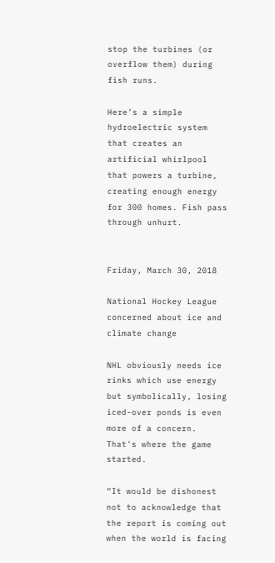stop the turbines (or overflow them) during fish runs.

Here’s a simple hydroelectric system that creates an artificial whirlpool that powers a turbine, creating enough energy for 300 homes. Fish pass through unhurt.


Friday, March 30, 2018

National Hockey League concerned about ice and climate change

NHL obviously needs ice rinks which use energy but symbolically, losing iced-over ponds is even more of a concern. That's where the game started.

“It would be dishonest not to acknowledge that the report is coming out when the world is facing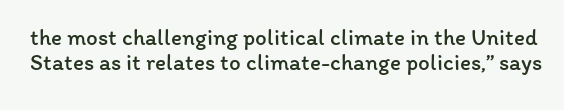the most challenging political climate in the United States as it relates to climate-change policies,” says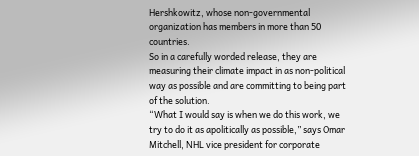Hershkowitz, whose non-governmental organization has members in more than 50 countries.
So in a carefully worded release, they are measuring their climate impact in as non-political way as possible and are committing to being part of the solution.
“What I would say is when we do this work, we try to do it as apolitically as possible,” says Omar Mitchell, NHL vice president for corporate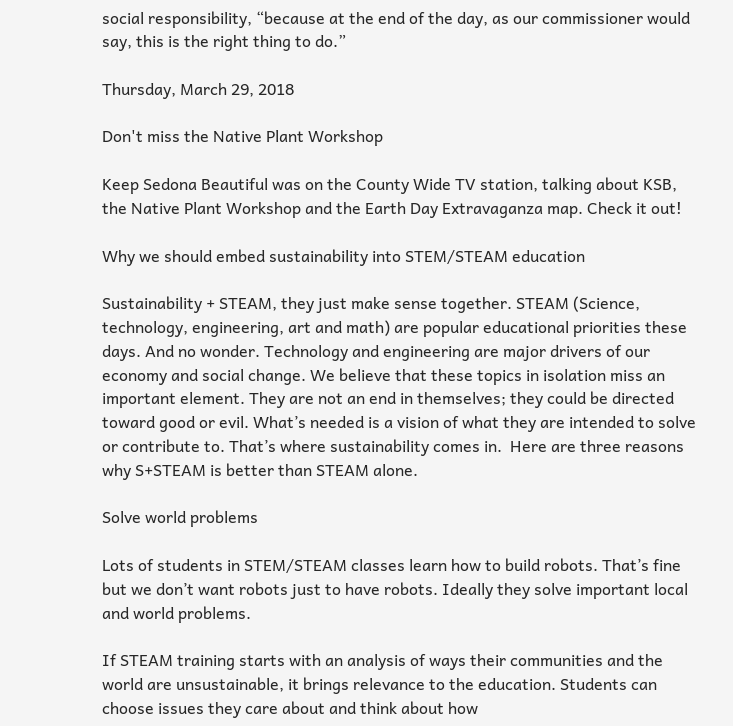social responsibility, “because at the end of the day, as our commissioner would say, this is the right thing to do.”

Thursday, March 29, 2018

Don't miss the Native Plant Workshop

Keep Sedona Beautiful was on the County Wide TV station, talking about KSB, the Native Plant Workshop and the Earth Day Extravaganza map. Check it out!

Why we should embed sustainability into STEM/STEAM education

Sustainability + STEAM, they just make sense together. STEAM (Science, technology, engineering, art and math) are popular educational priorities these days. And no wonder. Technology and engineering are major drivers of our economy and social change. We believe that these topics in isolation miss an important element. They are not an end in themselves; they could be directed toward good or evil. What’s needed is a vision of what they are intended to solve or contribute to. That’s where sustainability comes in.  Here are three reasons why S+STEAM is better than STEAM alone.

Solve world problems

Lots of students in STEM/STEAM classes learn how to build robots. That’s fine but we don’t want robots just to have robots. Ideally they solve important local and world problems.

If STEAM training starts with an analysis of ways their communities and the world are unsustainable, it brings relevance to the education. Students can choose issues they care about and think about how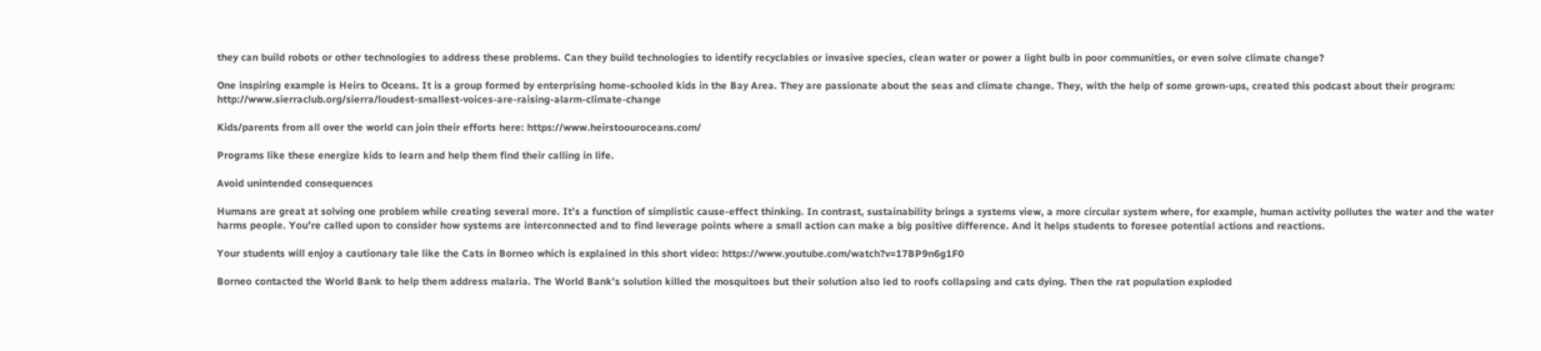they can build robots or other technologies to address these problems. Can they build technologies to identify recyclables or invasive species, clean water or power a light bulb in poor communities, or even solve climate change?

One inspiring example is Heirs to Oceans. It is a group formed by enterprising home-schooled kids in the Bay Area. They are passionate about the seas and climate change. They, with the help of some grown-ups, created this podcast about their program: http://www.sierraclub.org/sierra/loudest-smallest-voices-are-raising-alarm-climate-change

Kids/parents from all over the world can join their efforts here: https://www.heirstoouroceans.com/

Programs like these energize kids to learn and help them find their calling in life.

Avoid unintended consequences

Humans are great at solving one problem while creating several more. It’s a function of simplistic cause-effect thinking. In contrast, sustainability brings a systems view, a more circular system where, for example, human activity pollutes the water and the water harms people. You’re called upon to consider how systems are interconnected and to find leverage points where a small action can make a big positive difference. And it helps students to foresee potential actions and reactions.

Your students will enjoy a cautionary tale like the Cats in Borneo which is explained in this short video: https://www.youtube.com/watch?v=17BP9n6g1F0

Borneo contacted the World Bank to help them address malaria. The World Bank’s solution killed the mosquitoes but their solution also led to roofs collapsing and cats dying. Then the rat population exploded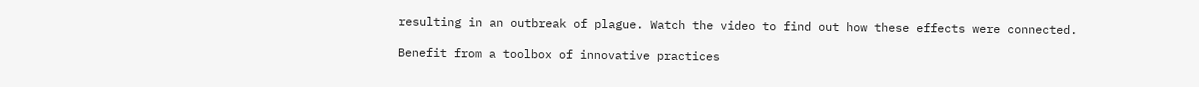resulting in an outbreak of plague. Watch the video to find out how these effects were connected.

Benefit from a toolbox of innovative practices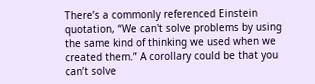There’s a commonly referenced Einstein quotation, “We can't solve problems by using the same kind of thinking we used when we created them.” A corollary could be that you can’t solve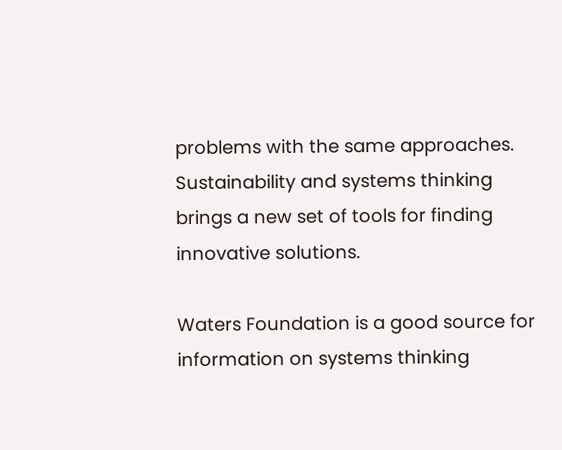problems with the same approaches. Sustainability and systems thinking brings a new set of tools for finding innovative solutions.

Waters Foundation is a good source for information on systems thinking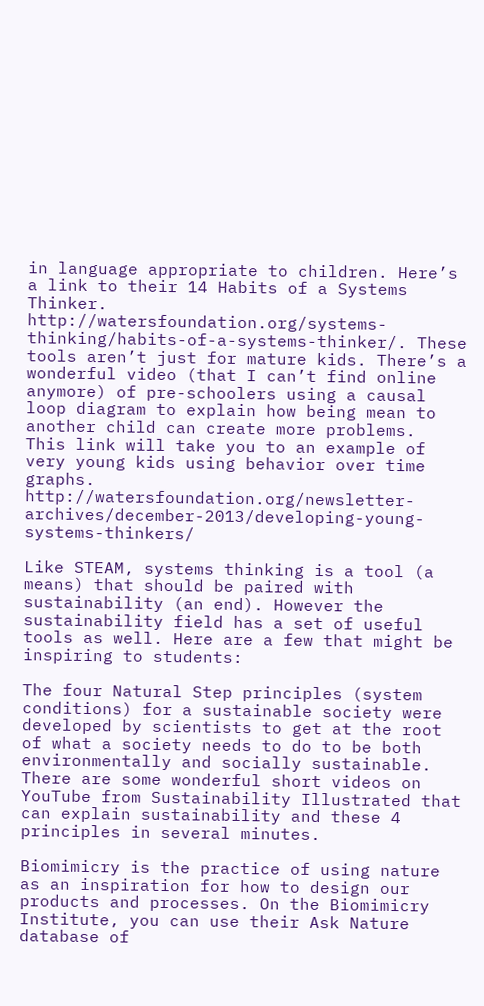in language appropriate to children. Here’s a link to their 14 Habits of a Systems Thinker. http://watersfoundation.org/systems-thinking/habits-of-a-systems-thinker/. These tools aren’t just for mature kids. There’s a wonderful video (that I can’t find online anymore) of pre-schoolers using a causal loop diagram to explain how being mean to another child can create more problems.  This link will take you to an example of very young kids using behavior over time graphs. http://watersfoundation.org/newsletter-archives/december-2013/developing-young-systems-thinkers/

Like STEAM, systems thinking is a tool (a means) that should be paired with sustainability (an end). However the sustainability field has a set of useful tools as well. Here are a few that might be inspiring to students:

The four Natural Step principles (system conditions) for a sustainable society were developed by scientists to get at the root of what a society needs to do to be both environmentally and socially sustainable. There are some wonderful short videos on YouTube from Sustainability Illustrated that can explain sustainability and these 4 principles in several minutes.

Biomimicry is the practice of using nature as an inspiration for how to design our products and processes. On the Biomimicry Institute, you can use their Ask Nature database of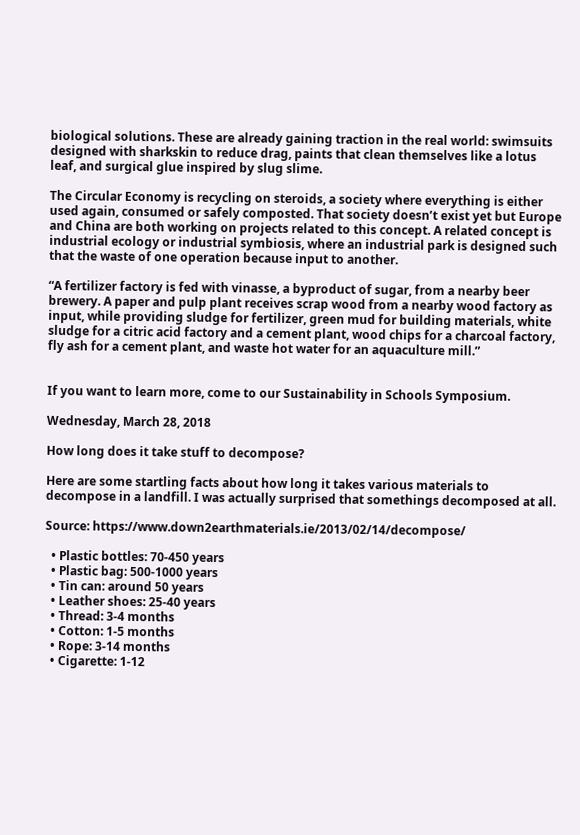biological solutions. These are already gaining traction in the real world: swimsuits designed with sharkskin to reduce drag, paints that clean themselves like a lotus leaf, and surgical glue inspired by slug slime.

The Circular Economy is recycling on steroids, a society where everything is either used again, consumed or safely composted. That society doesn’t exist yet but Europe and China are both working on projects related to this concept. A related concept is industrial ecology or industrial symbiosis, where an industrial park is designed such that the waste of one operation because input to another.

“A fertilizer factory is fed with vinasse, a byproduct of sugar, from a nearby beer brewery. A paper and pulp plant receives scrap wood from a nearby wood factory as input, while providing sludge for fertilizer, green mud for building materials, white sludge for a citric acid factory and a cement plant, wood chips for a charcoal factory, fly ash for a cement plant, and waste hot water for an aquaculture mill.”


If you want to learn more, come to our Sustainability in Schools Symposium.

Wednesday, March 28, 2018

How long does it take stuff to decompose?

Here are some startling facts about how long it takes various materials to decompose in a landfill. I was actually surprised that somethings decomposed at all.

Source: https://www.down2earthmaterials.ie/2013/02/14/decompose/

  • Plastic bottles: 70-450 years
  • Plastic bag: 500-1000 years
  • Tin can: around 50 years
  • Leather shoes: 25-40 years
  • Thread: 3-4 months
  • Cotton: 1-5 months
  • Rope: 3-14 months
  • Cigarette: 1-12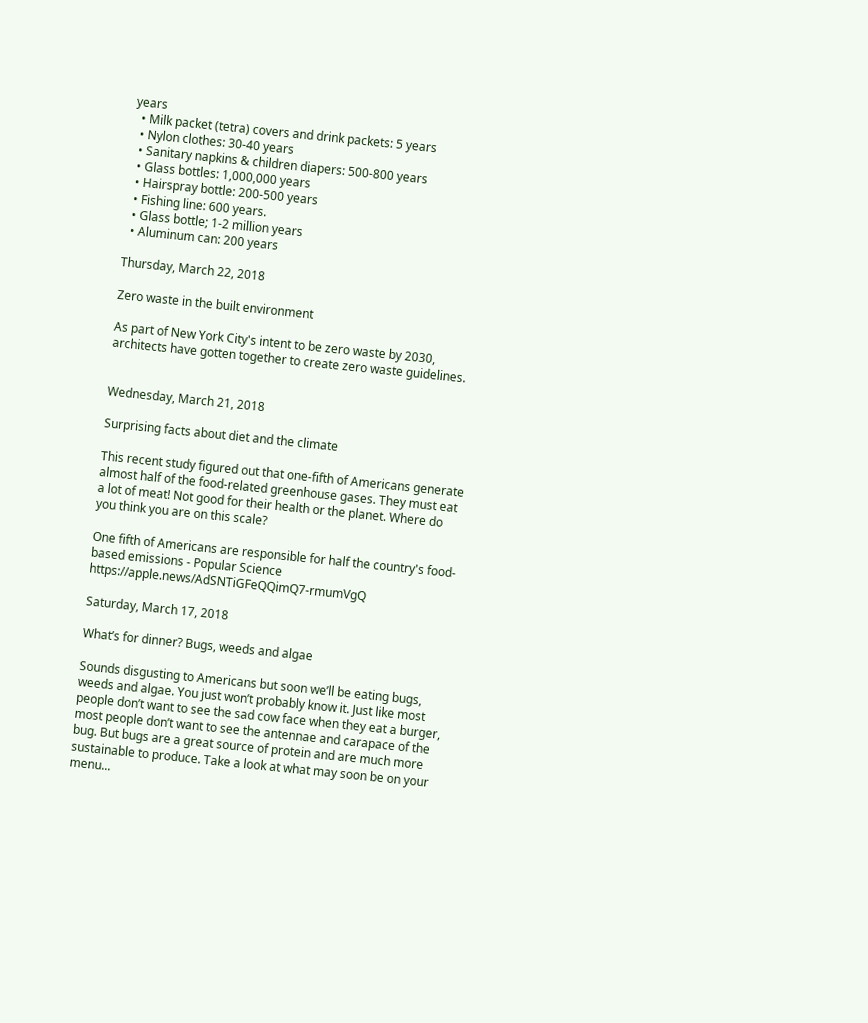years
  • Milk packet (tetra) covers and drink packets: 5 years
  • Nylon clothes: 30-40 years
  • Sanitary napkins & children diapers: 500-800 years
  • Glass bottles: 1,000,000 years
  • Hairspray bottle: 200-500 years
  • Fishing line: 600 years.
  • Glass bottle; 1-2 million years
  • Aluminum can: 200 years

Thursday, March 22, 2018

Zero waste in the built environment

As part of New York City's intent to be zero waste by 2030, architects have gotten together to create zero waste guidelines.


Wednesday, March 21, 2018

Surprising facts about diet and the climate

This recent study figured out that one-fifth of Americans generate almost half of the food-related greenhouse gases. They must eat a lot of meat! Not good for their health or the planet. Where do you think you are on this scale?

One fifth of Americans are responsible for half the country's food-based emissions - Popular Science https://apple.news/AdSNTiGFeQQimQ7-rmumVgQ

Saturday, March 17, 2018

What’s for dinner? Bugs, weeds and algae

Sounds disgusting to Americans but soon we’ll be eating bugs, weeds and algae. You just won’t probably know it. Just like most people don’t want to see the sad cow face when they eat a burger, most people don’t want to see the antennae and carapace of the bug. But bugs are a great source of protein and are much more sustainable to produce. Take a look at what may soon be on your menu...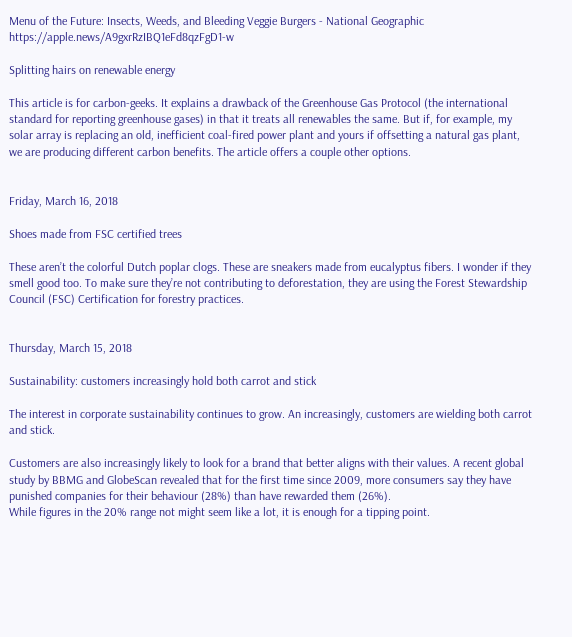Menu of the Future: Insects, Weeds, and Bleeding Veggie Burgers - National Geographic https://apple.news/A9gxrRzIBQ1eFd8qzFgD1-w

Splitting hairs on renewable energy

This article is for carbon-geeks. It explains a drawback of the Greenhouse Gas Protocol (the international standard for reporting greenhouse gases) in that it treats all renewables the same. But if, for example, my solar array is replacing an old, inefficient coal-fired power plant and yours if offsetting a natural gas plant, we are producing different carbon benefits. The article offers a couple other options.


Friday, March 16, 2018

Shoes made from FSC certified trees

These aren’t the colorful Dutch poplar clogs. These are sneakers made from eucalyptus fibers. I wonder if they smell good too. To make sure they’re not contributing to deforestation, they are using the Forest Stewardship Council (FSC) Certification for forestry practices.


Thursday, March 15, 2018

Sustainability: customers increasingly hold both carrot and stick

The interest in corporate sustainability continues to grow. An increasingly, customers are wielding both carrot and stick.

Customers are also increasingly likely to look for a brand that better aligns with their values. A recent global study by BBMG and GlobeScan revealed that for the first time since 2009, more consumers say they have punished companies for their behaviour (28%) than have rewarded them (26%).
While figures in the 20% range not might seem like a lot, it is enough for a tipping point.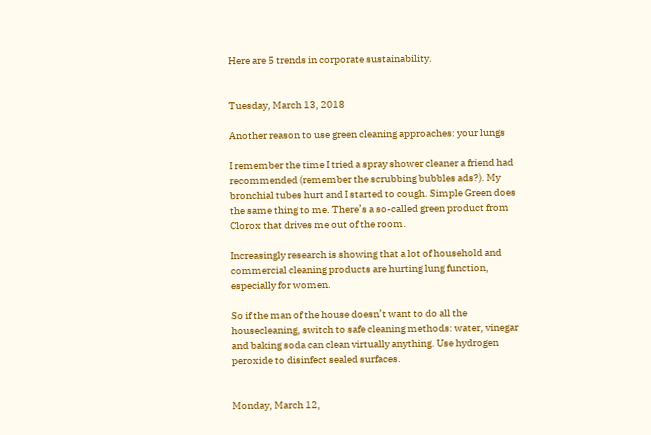Here are 5 trends in corporate sustainability.


Tuesday, March 13, 2018

Another reason to use green cleaning approaches: your lungs

I remember the time I tried a spray shower cleaner a friend had recommended (remember the scrubbing bubbles ads?). My bronchial tubes hurt and I started to cough. Simple Green does the same thing to me. There’s a so-called green product from Clorox that drives me out of the room.

Increasingly research is showing that a lot of household and commercial cleaning products are hurting lung function, especially for women.

So if the man of the house doesn’t want to do all the housecleaning, switch to safe cleaning methods: water, vinegar and baking soda can clean virtually anything. Use hydrogen peroxide to disinfect sealed surfaces.


Monday, March 12,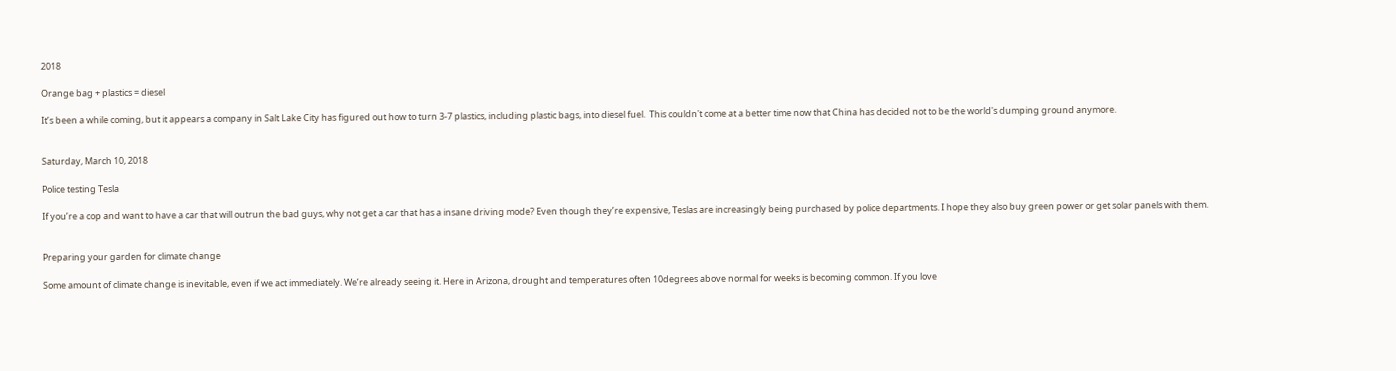2018

Orange bag + plastics = diesel

It’s been a while coming, but it appears a company in Salt Lake City has figured out how to turn 3-7 plastics, including plastic bags, into diesel fuel.  This couldn't come at a better time now that China has decided not to be the world's dumping ground anymore.


Saturday, March 10, 2018

Police testing Tesla

If you’re a cop and want to have a car that will outrun the bad guys, why not get a car that has a insane driving mode? Even though they’re expensive, Teslas are increasingly being purchased by police departments. I hope they also buy green power or get solar panels with them.


Preparing your garden for climate change

Some amount of climate change is inevitable, even if we act immediately. We’re already seeing it. Here in Arizona, drought and temperatures often 10degrees above normal for weeks is becoming common. If you love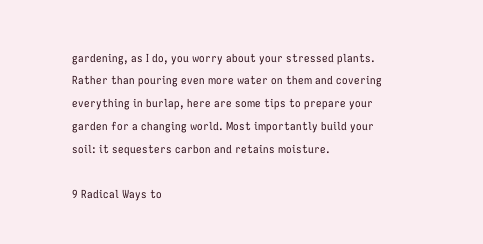gardening, as I do, you worry about your stressed plants. Rather than pouring even more water on them and covering everything in burlap, here are some tips to prepare your garden for a changing world. Most importantly build your soil: it sequesters carbon and retains moisture.

9 Radical Ways to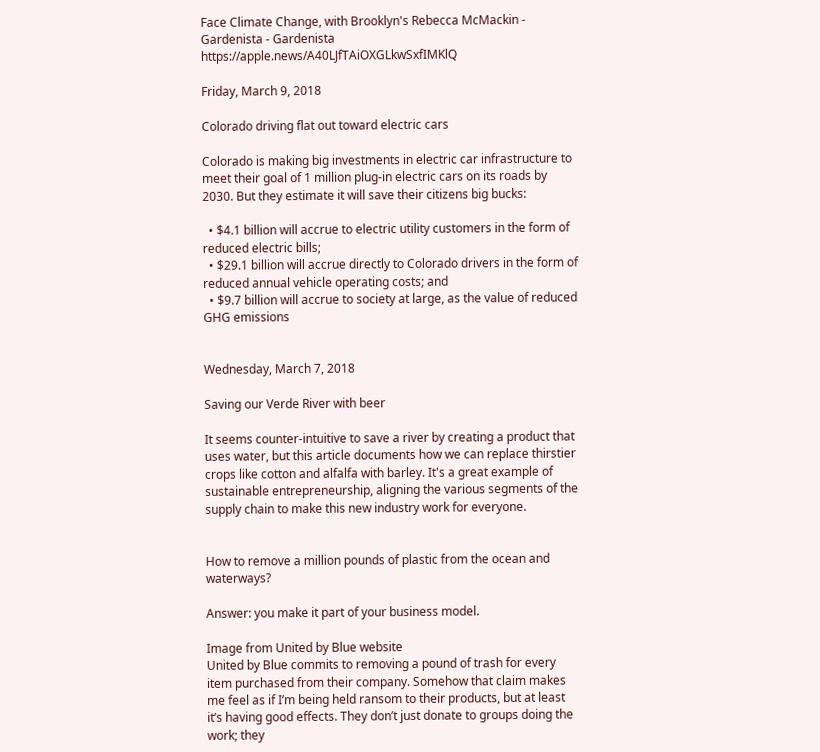Face Climate Change, with Brooklyn's Rebecca McMackin - Gardenista - Gardenista https://apple.news/A40LJfTAiOXGLkwSxfIMKlQ

Friday, March 9, 2018

Colorado driving flat out toward electric cars

Colorado is making big investments in electric car infrastructure to meet their goal of 1 million plug-in electric cars on its roads by 2030. But they estimate it will save their citizens big bucks:

  • $4.1 billion will accrue to electric utility customers in the form of reduced electric bills;
  • $29.1 billion will accrue directly to Colorado drivers in the form of reduced annual vehicle operating costs; and
  • $9.7 billion will accrue to society at large, as the value of reduced GHG emissions


Wednesday, March 7, 2018

Saving our Verde River with beer

It seems counter-intuitive to save a river by creating a product that uses water, but this article documents how we can replace thirstier crops like cotton and alfalfa with barley. It's a great example of sustainable entrepreneurship, aligning the various segments of the supply chain to make this new industry work for everyone.


How to remove a million pounds of plastic from the ocean and waterways?

Answer: you make it part of your business model.

Image from United by Blue website
United by Blue commits to removing a pound of trash for every item purchased from their company. Somehow that claim makes me feel as if I’m being held ransom to their products, but at least it’s having good effects. They don’t just donate to groups doing the work; they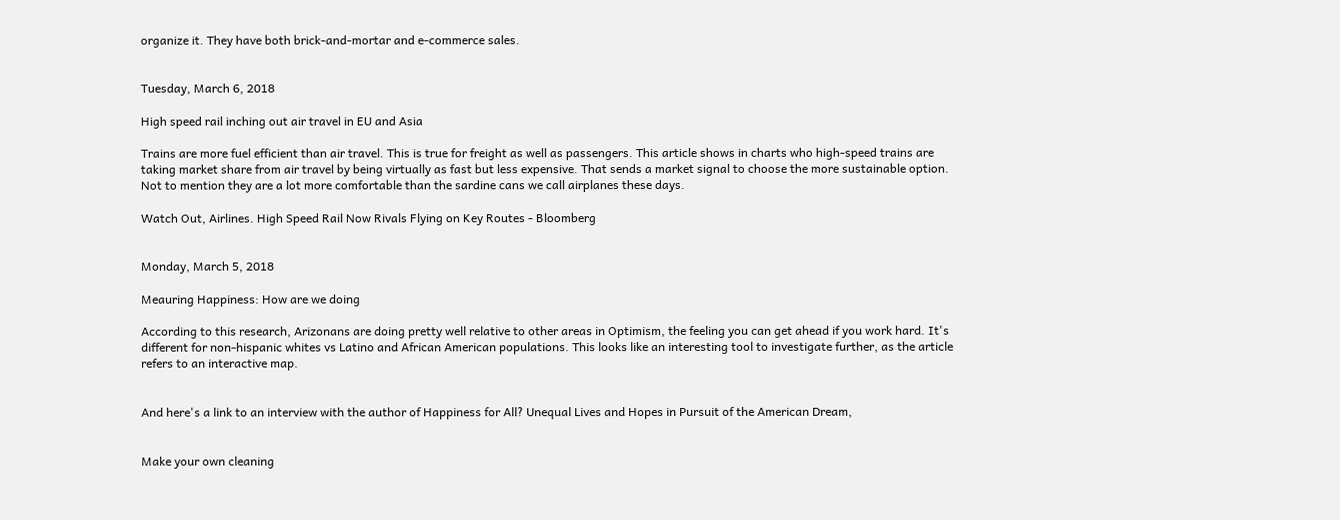organize it. They have both brick-and-mortar and e-commerce sales.


Tuesday, March 6, 2018

High speed rail inching out air travel in EU and Asia

Trains are more fuel efficient than air travel. This is true for freight as well as passengers. This article shows in charts who high-speed trains are taking market share from air travel by being virtually as fast but less expensive. That sends a market signal to choose the more sustainable option. Not to mention they are a lot more comfortable than the sardine cans we call airplanes these days.

Watch Out, Airlines. High Speed Rail Now Rivals Flying on Key Routes - Bloomberg


Monday, March 5, 2018

Meauring Happiness: How are we doing

According to this research, Arizonans are doing pretty well relative to other areas in Optimism, the feeling you can get ahead if you work hard. It's different for non-hispanic whites vs Latino and African American populations. This looks like an interesting tool to investigate further, as the article refers to an interactive map.


And here's a link to an interview with the author of Happiness for All? Unequal Lives and Hopes in Pursuit of the American Dream,


Make your own cleaning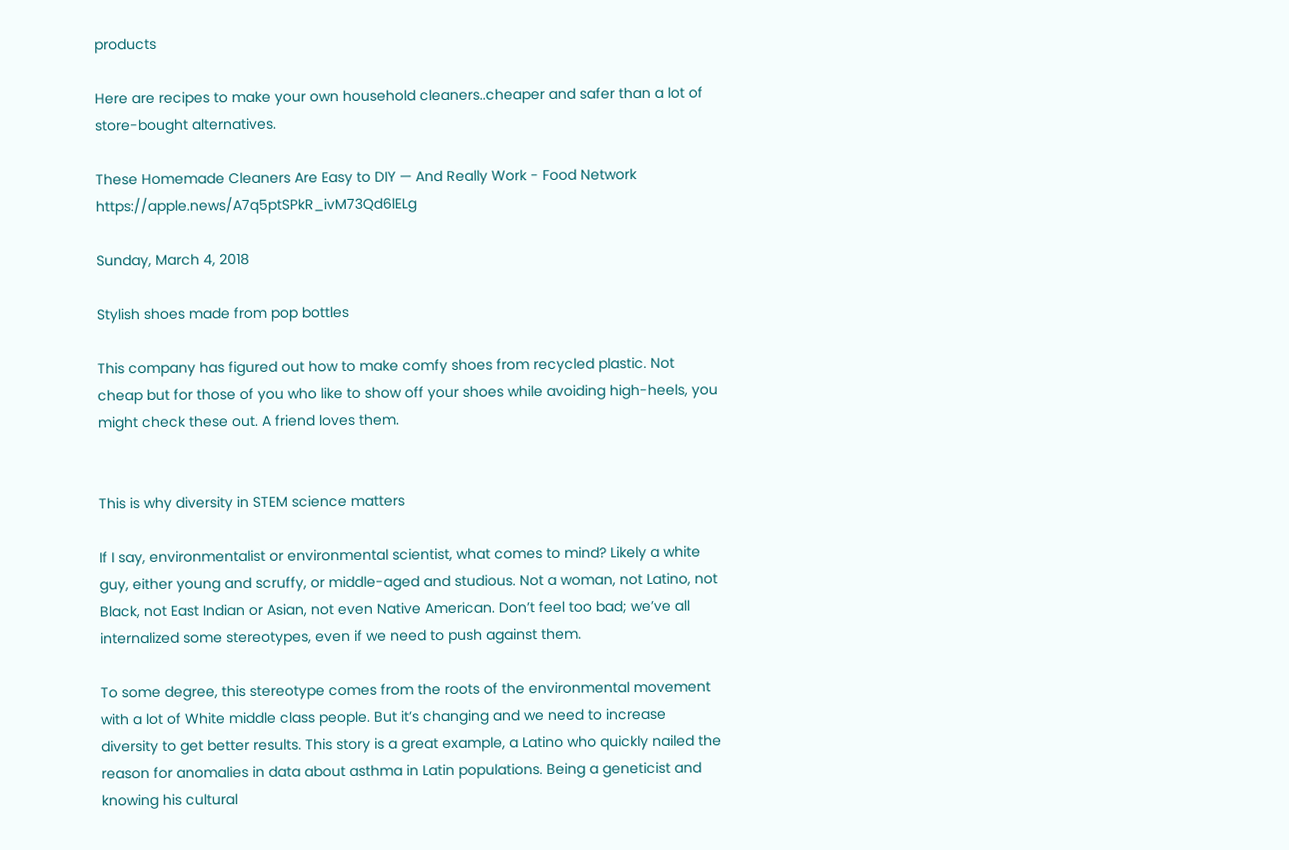products

Here are recipes to make your own household cleaners..cheaper and safer than a lot of store-bought alternatives.

These Homemade Cleaners Are Easy to DIY — And Really Work - Food Network https://apple.news/A7q5ptSPkR_ivM73Qd6lELg

Sunday, March 4, 2018

Stylish shoes made from pop bottles

This company has figured out how to make comfy shoes from recycled plastic. Not cheap but for those of you who like to show off your shoes while avoiding high-heels, you might check these out. A friend loves them.


This is why diversity in STEM science matters

If I say, environmentalist or environmental scientist, what comes to mind? Likely a white guy, either young and scruffy, or middle-aged and studious. Not a woman, not Latino, not Black, not East Indian or Asian, not even Native American. Don’t feel too bad; we’ve all internalized some stereotypes, even if we need to push against them.

To some degree, this stereotype comes from the roots of the environmental movement with a lot of White middle class people. But it’s changing and we need to increase diversity to get better results. This story is a great example, a Latino who quickly nailed the reason for anomalies in data about asthma in Latin populations. Being a geneticist and knowing his cultural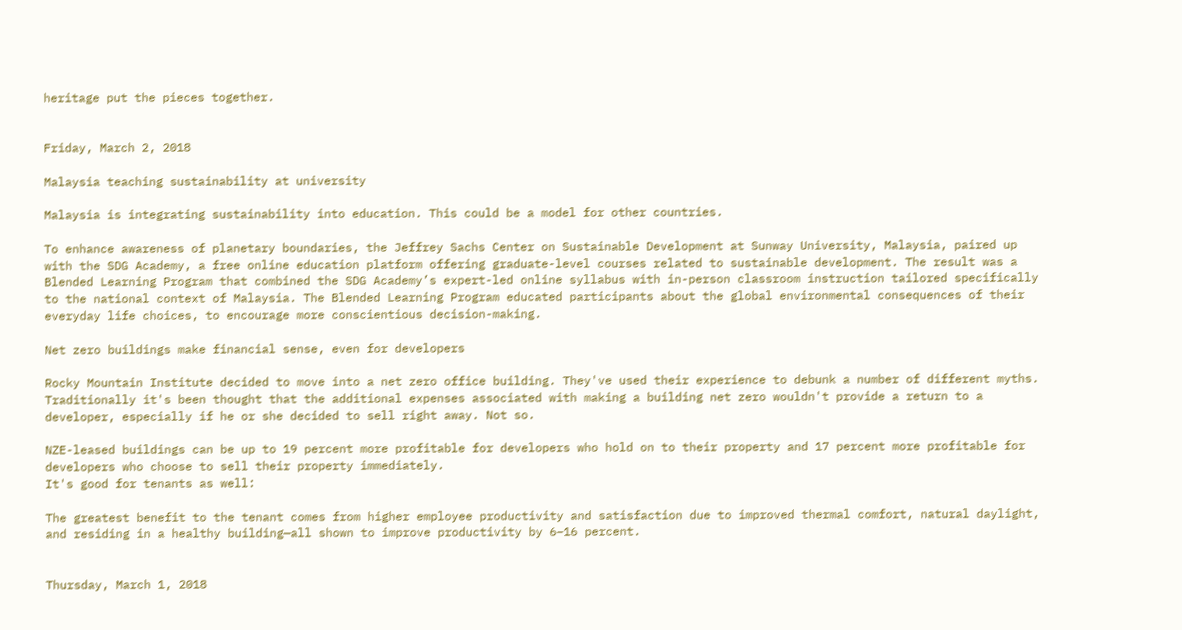heritage put the pieces together.


Friday, March 2, 2018

Malaysia teaching sustainability at university

Malaysia is integrating sustainability into education. This could be a model for other countries.

To enhance awareness of planetary boundaries, the Jeffrey Sachs Center on Sustainable Development at Sunway University, Malaysia, paired up with the SDG Academy, a free online education platform offering graduate-level courses related to sustainable development. The result was a Blended Learning Program that combined the SDG Academy’s expert-led online syllabus with in-person classroom instruction tailored specifically to the national context of Malaysia. The Blended Learning Program educated participants about the global environmental consequences of their everyday life choices, to encourage more conscientious decision-making.

Net zero buildings make financial sense, even for developers

Rocky Mountain Institute decided to move into a net zero office building. They've used their experience to debunk a number of different myths. Traditionally it's been thought that the additional expenses associated with making a building net zero wouldn't provide a return to a developer, especially if he or she decided to sell right away. Not so.

NZE-leased buildings can be up to 19 percent more profitable for developers who hold on to their property and 17 percent more profitable for developers who choose to sell their property immediately.
It's good for tenants as well:

The greatest benefit to the tenant comes from higher employee productivity and satisfaction due to improved thermal comfort, natural daylight, and residing in a healthy building—all shown to improve productivity by 6–16 percent.


Thursday, March 1, 2018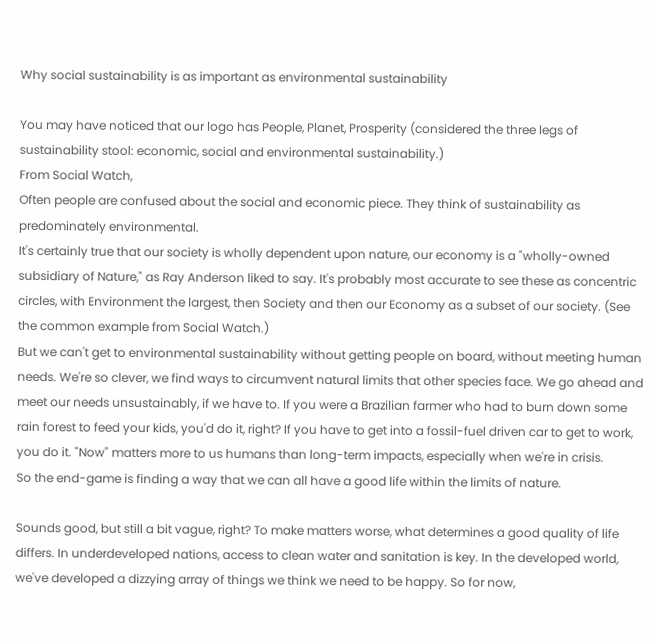Why social sustainability is as important as environmental sustainability

You may have noticed that our logo has People, Planet, Prosperity (considered the three legs of sustainability stool: economic, social and environmental sustainability.)
From Social Watch,
Often people are confused about the social and economic piece. They think of sustainability as predominately environmental.
It's certainly true that our society is wholly dependent upon nature, our economy is a "wholly-owned subsidiary of Nature," as Ray Anderson liked to say. It's probably most accurate to see these as concentric circles, with Environment the largest, then Society and then our Economy as a subset of our society. (See the common example from Social Watch.)
But we can't get to environmental sustainability without getting people on board, without meeting human needs. We're so clever, we find ways to circumvent natural limits that other species face. We go ahead and meet our needs unsustainably, if we have to. If you were a Brazilian farmer who had to burn down some rain forest to feed your kids, you'd do it, right? If you have to get into a fossil-fuel driven car to get to work, you do it. "Now" matters more to us humans than long-term impacts, especially when we're in crisis.
So the end-game is finding a way that we can all have a good life within the limits of nature.

Sounds good, but still a bit vague, right? To make matters worse, what determines a good quality of life differs. In underdeveloped nations, access to clean water and sanitation is key. In the developed world, we've developed a dizzying array of things we think we need to be happy. So for now,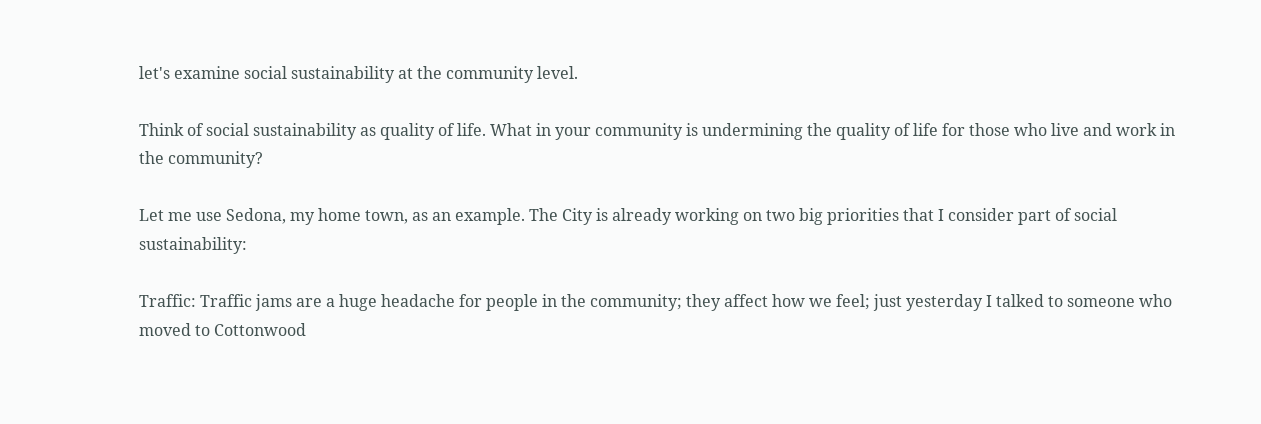let's examine social sustainability at the community level.

Think of social sustainability as quality of life. What in your community is undermining the quality of life for those who live and work in the community?

Let me use Sedona, my home town, as an example. The City is already working on two big priorities that I consider part of social sustainability:

Traffic: Traffic jams are a huge headache for people in the community; they affect how we feel; just yesterday I talked to someone who moved to Cottonwood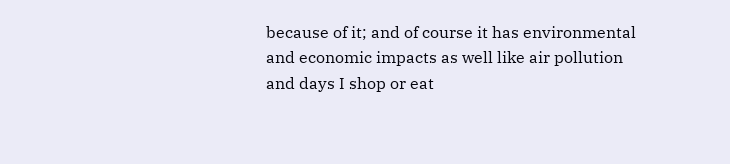because of it; and of course it has environmental and economic impacts as well like air pollution and days I shop or eat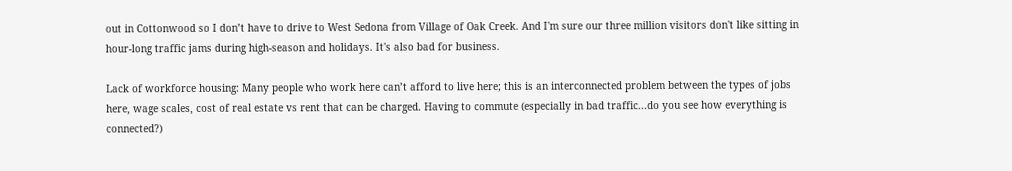out in Cottonwood so I don’t have to drive to West Sedona from Village of Oak Creek. And I'm sure our three million visitors don't like sitting in hour-long traffic jams during high-season and holidays. It's also bad for business.

Lack of workforce housing: Many people who work here can’t afford to live here; this is an interconnected problem between the types of jobs here, wage scales, cost of real estate vs rent that can be charged. Having to commute (especially in bad traffic...do you see how everything is connected?)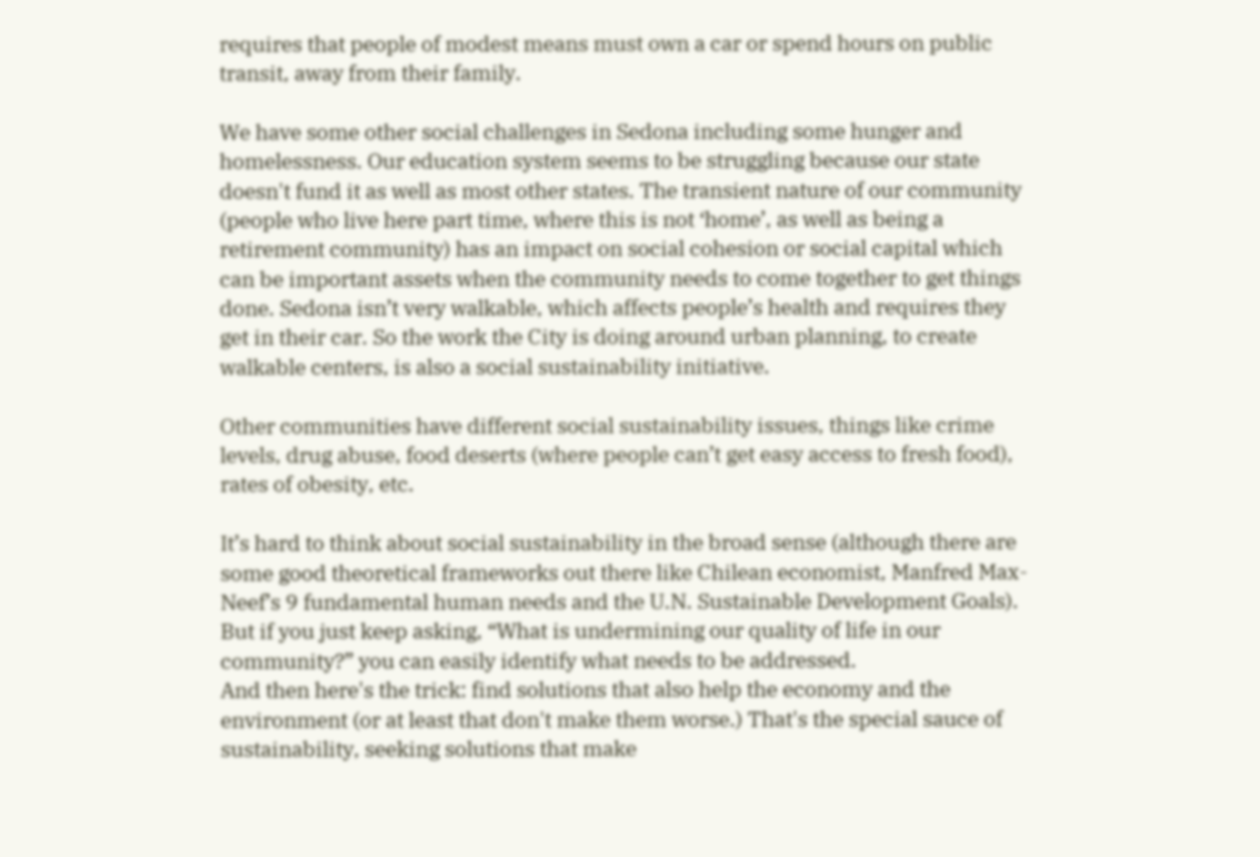requires that people of modest means must own a car or spend hours on public transit, away from their family.

We have some other social challenges in Sedona including some hunger and homelessness. Our education system seems to be struggling because our state doesn't fund it as well as most other states. The transient nature of our community (people who live here part time, where this is not ‘home’, as well as being a retirement community) has an impact on social cohesion or social capital which can be important assets when the community needs to come together to get things done. Sedona isn’t very walkable, which affects people’s health and requires they get in their car. So the work the City is doing around urban planning, to create walkable centers, is also a social sustainability initiative.

Other communities have different social sustainability issues, things like crime levels, drug abuse, food deserts (where people can’t get easy access to fresh food), rates of obesity, etc.

It’s hard to think about social sustainability in the broad sense (although there are some good theoretical frameworks out there like Chilean economist, Manfred Max-Neef’s 9 fundamental human needs and the U.N. Sustainable Development Goals). But if you just keep asking, “What is undermining our quality of life in our community?” you can easily identify what needs to be addressed.
And then here's the trick: find solutions that also help the economy and the environment (or at least that don't make them worse.) That's the special sauce of sustainability, seeking solutions that make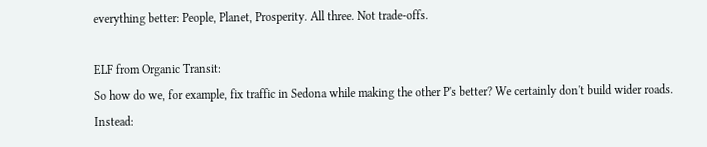everything better: People, Planet, Prosperity. All three. Not trade-offs.

ELF from Organic Transit:
So how do we, for example, fix traffic in Sedona while making the other P's better? We certainly don't build wider roads. Instead: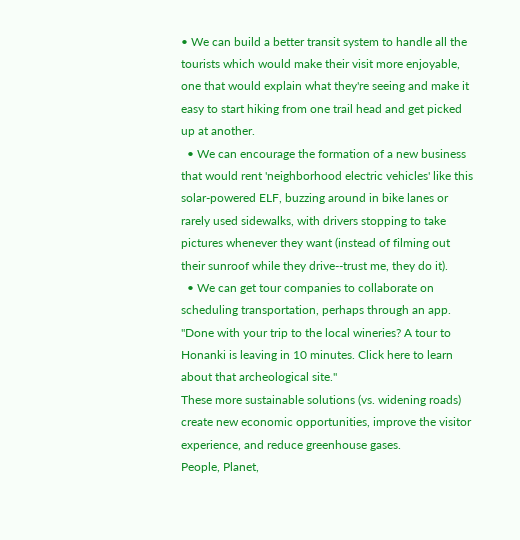• We can build a better transit system to handle all the tourists which would make their visit more enjoyable, one that would explain what they're seeing and make it easy to start hiking from one trail head and get picked up at another.
  • We can encourage the formation of a new business that would rent 'neighborhood electric vehicles' like this solar-powered ELF, buzzing around in bike lanes or rarely used sidewalks, with drivers stopping to take pictures whenever they want (instead of filming out their sunroof while they drive--trust me, they do it).
  • We can get tour companies to collaborate on scheduling transportation, perhaps through an app. "Done with your trip to the local wineries? A tour to Honanki is leaving in 10 minutes. Click here to learn about that archeological site."
These more sustainable solutions (vs. widening roads) create new economic opportunities, improve the visitor experience, and reduce greenhouse gases.
People, Planet,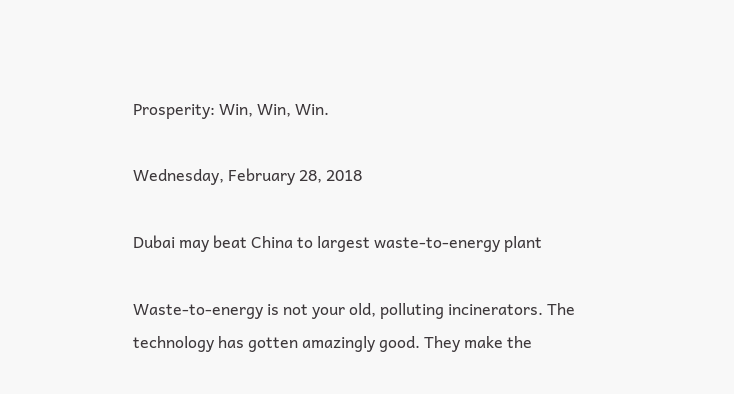Prosperity: Win, Win, Win.

Wednesday, February 28, 2018

Dubai may beat China to largest waste-to-energy plant

Waste-to-energy is not your old, polluting incinerators. The technology has gotten amazingly good. They make the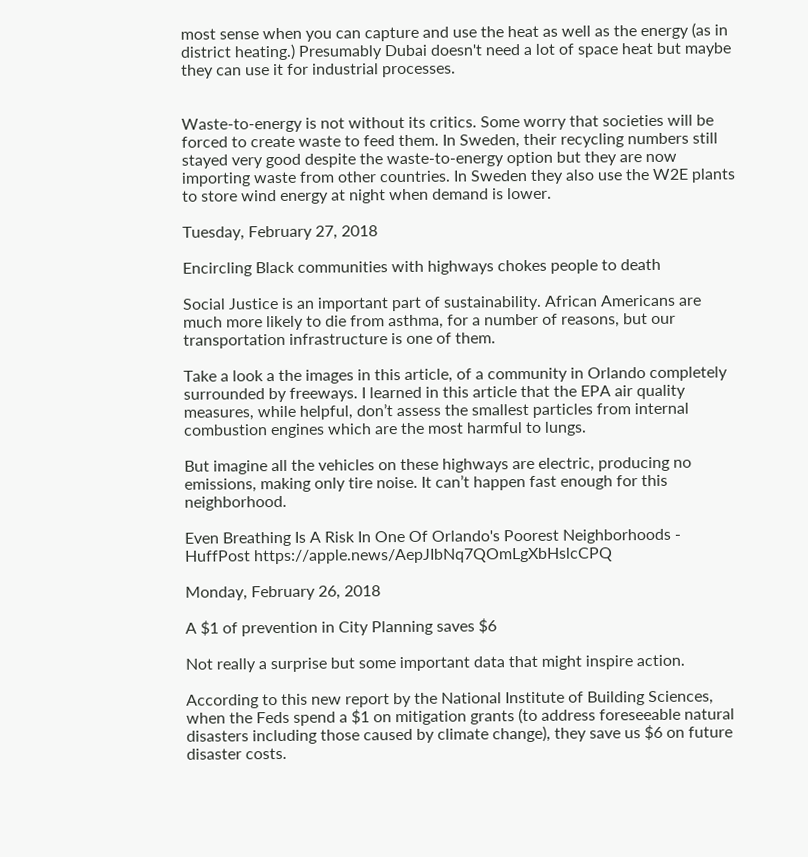most sense when you can capture and use the heat as well as the energy (as in district heating.) Presumably Dubai doesn't need a lot of space heat but maybe they can use it for industrial processes.


Waste-to-energy is not without its critics. Some worry that societies will be forced to create waste to feed them. In Sweden, their recycling numbers still stayed very good despite the waste-to-energy option but they are now importing waste from other countries. In Sweden they also use the W2E plants to store wind energy at night when demand is lower.

Tuesday, February 27, 2018

Encircling Black communities with highways chokes people to death

Social Justice is an important part of sustainability. African Americans are much more likely to die from asthma, for a number of reasons, but our transportation infrastructure is one of them.

Take a look a the images in this article, of a community in Orlando completely surrounded by freeways. I learned in this article that the EPA air quality measures, while helpful, don’t assess the smallest particles from internal combustion engines which are the most harmful to lungs.

But imagine all the vehicles on these highways are electric, producing no emissions, making only tire noise. It can’t happen fast enough for this neighborhood.

Even Breathing Is A Risk In One Of Orlando's Poorest Neighborhoods - HuffPost https://apple.news/AepJIbNq7QOmLgXbHslcCPQ

Monday, February 26, 2018

A $1 of prevention in City Planning saves $6

Not really a surprise but some important data that might inspire action.

According to this new report by the National Institute of Building Sciences, when the Feds spend a $1 on mitigation grants (to address foreseeable natural disasters including those caused by climate change), they save us $6 on future disaster costs.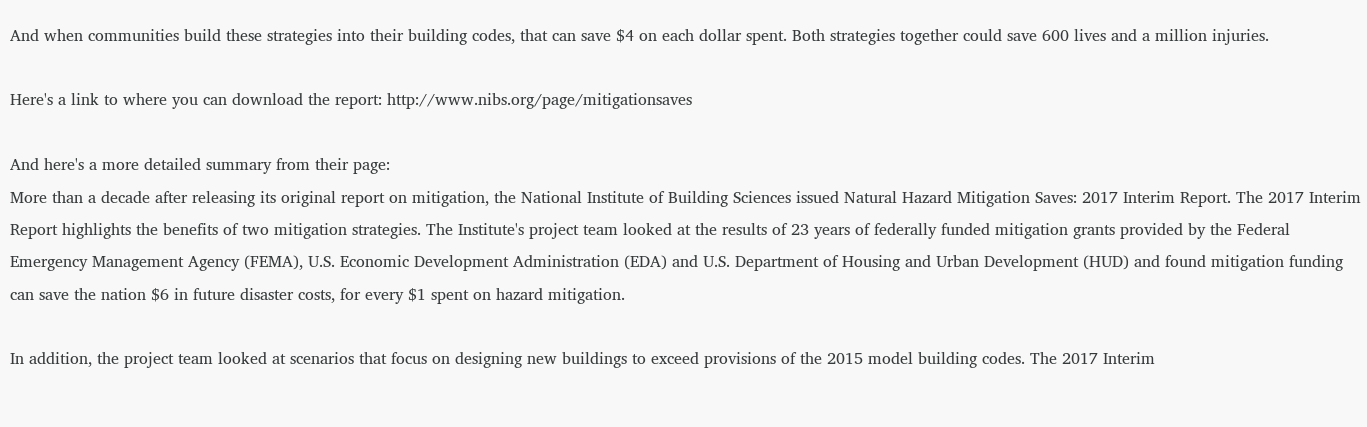And when communities build these strategies into their building codes, that can save $4 on each dollar spent. Both strategies together could save 600 lives and a million injuries.

Here's a link to where you can download the report: http://www.nibs.org/page/mitigationsaves

And here's a more detailed summary from their page:
More than a decade after releasing its original report on mitigation, the National Institute of Building Sciences issued Natural Hazard Mitigation Saves: 2017 Interim Report. The 2017 Interim Report highlights the benefits of two mitigation strategies. The Institute's project team looked at the results of 23 years of federally funded mitigation grants provided by the Federal Emergency Management Agency (FEMA), U.S. Economic Development Administration (EDA) and U.S. Department of Housing and Urban Development (HUD) and found mitigation funding can save the nation $6 in future disaster costs, for every $1 spent on hazard mitigation.

In addition, the project team looked at scenarios that focus on designing new buildings to exceed provisions of the 2015 model building codes. The 2017 Interim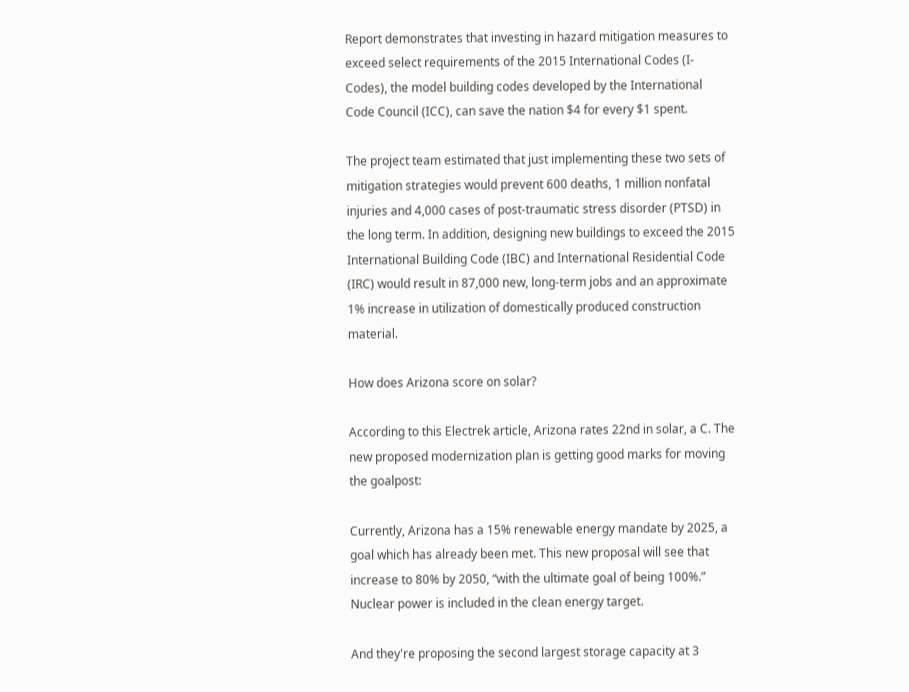Report demonstrates that investing in hazard mitigation measures to exceed select requirements of the 2015 International Codes (I-Codes), the model building codes developed by the International Code Council (ICC), can save the nation $4 for every $1 spent.

The project team estimated that just implementing these two sets of mitigation strategies would prevent 600 deaths, 1 million nonfatal injuries and 4,000 cases of post-traumatic stress disorder (PTSD) in the long term. In addition, designing new buildings to exceed the 2015 International Building Code (IBC) and International Residential Code (IRC) would result in 87,000 new, long-term jobs and an approximate 1% increase in utilization of domestically produced construction material.

How does Arizona score on solar?

According to this Electrek article, Arizona rates 22nd in solar, a C. The new proposed modernization plan is getting good marks for moving the goalpost:

Currently, Arizona has a 15% renewable energy mandate by 2025, a goal which has already been met. This new proposal will see that increase to 80% by 2050, “with the ultimate goal of being 100%.” Nuclear power is included in the clean energy target.

And they're proposing the second largest storage capacity at 3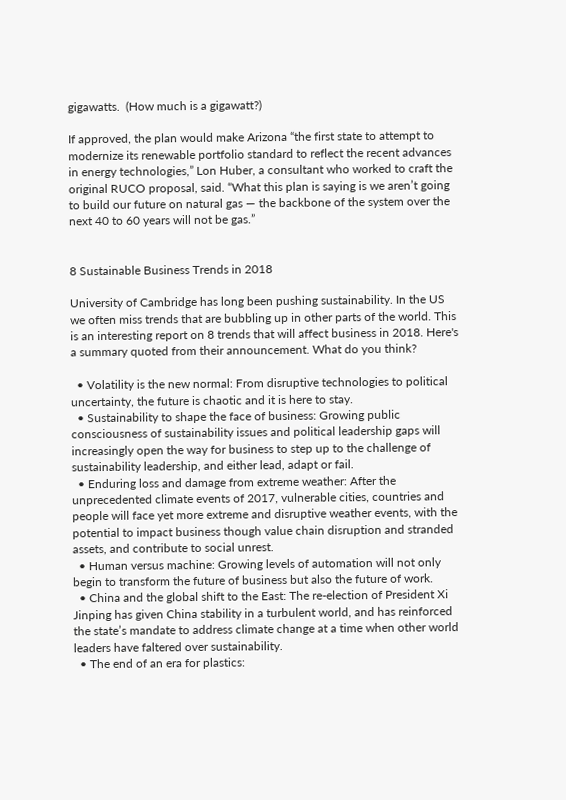gigawatts.  (How much is a gigawatt?)

If approved, the plan would make Arizona “the first state to attempt to modernize its renewable portfolio standard to reflect the recent advances in energy technologies,” Lon Huber, a consultant who worked to craft the original RUCO proposal, said. “What this plan is saying is we aren’t going to build our future on natural gas — the backbone of the system over the next 40 to 60 years will not be gas.”


8 Sustainable Business Trends in 2018

University of Cambridge has long been pushing sustainability. In the US we often miss trends that are bubbling up in other parts of the world. This is an interesting report on 8 trends that will affect business in 2018. Here's a summary quoted from their announcement. What do you think?

  • Volatility is the new normal: From disruptive technologies to political uncertainty, the future is chaotic and it is here to stay.
  • Sustainability to shape the face of business: Growing public consciousness of sustainability issues and political leadership gaps will increasingly open the way for business to step up to the challenge of sustainability leadership, and either lead, adapt or fail.
  • Enduring loss and damage from extreme weather: After the unprecedented climate events of 2017, vulnerable cities, countries and people will face yet more extreme and disruptive weather events, with the potential to impact business though value chain disruption and stranded assets, and contribute to social unrest.
  • Human versus machine: Growing levels of automation will not only begin to transform the future of business but also the future of work.
  • China and the global shift to the East: The re-election of President Xi Jinping has given China stability in a turbulent world, and has reinforced the state’s mandate to address climate change at a time when other world leaders have faltered over sustainability.
  • The end of an era for plastics: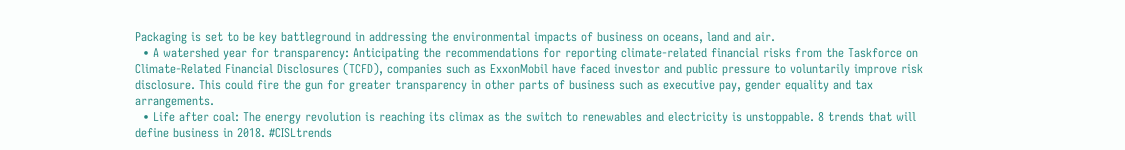Packaging is set to be key battleground in addressing the environmental impacts of business on oceans, land and air.
  • A watershed year for transparency: Anticipating the recommendations for reporting climate-related financial risks from the Taskforce on Climate-Related Financial Disclosures (TCFD), companies such as ExxonMobil have faced investor and public pressure to voluntarily improve risk disclosure. This could fire the gun for greater transparency in other parts of business such as executive pay, gender equality and tax arrangements.
  • Life after coal: The energy revolution is reaching its climax as the switch to renewables and electricity is unstoppable. 8 trends that will define business in 2018. #CISLtrends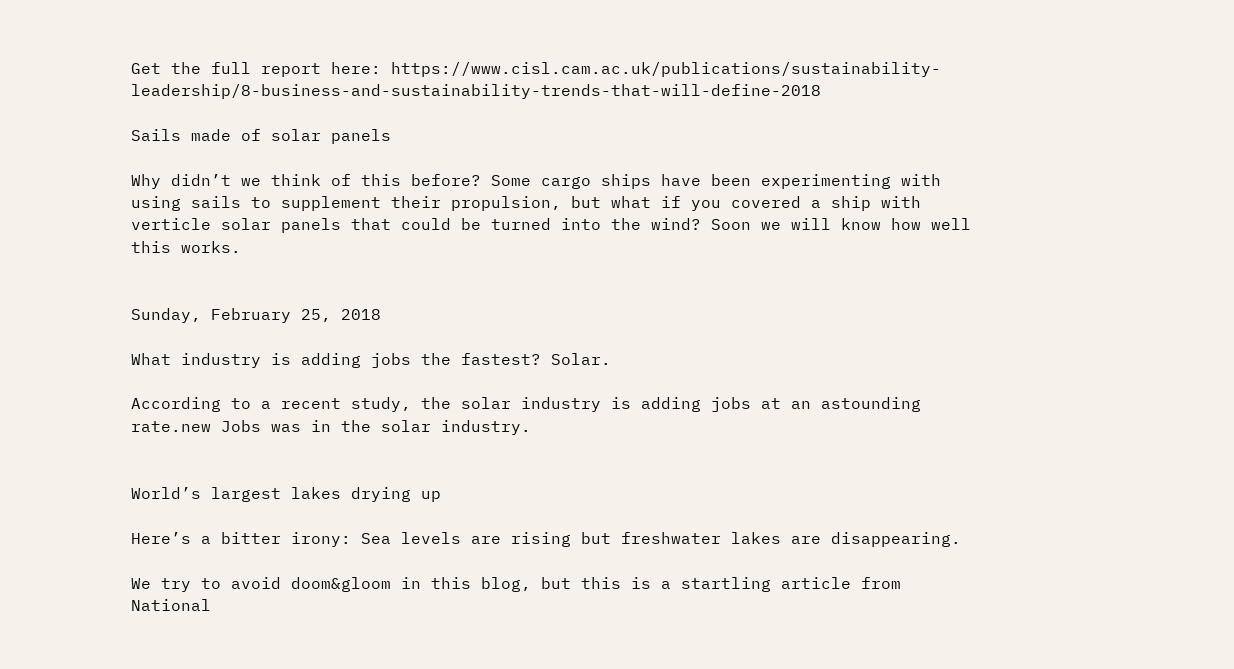Get the full report here: https://www.cisl.cam.ac.uk/publications/sustainability-leadership/8-business-and-sustainability-trends-that-will-define-2018

Sails made of solar panels

Why didn’t we think of this before? Some cargo ships have been experimenting with using sails to supplement their propulsion, but what if you covered a ship with verticle solar panels that could be turned into the wind? Soon we will know how well this works.


Sunday, February 25, 2018

What industry is adding jobs the fastest? Solar.

According to a recent study, the solar industry is adding jobs at an astounding rate.new Jobs was in the solar industry.


World’s largest lakes drying up

Here’s a bitter irony: Sea levels are rising but freshwater lakes are disappearing.

We try to avoid doom&gloom in this blog, but this is a startling article from National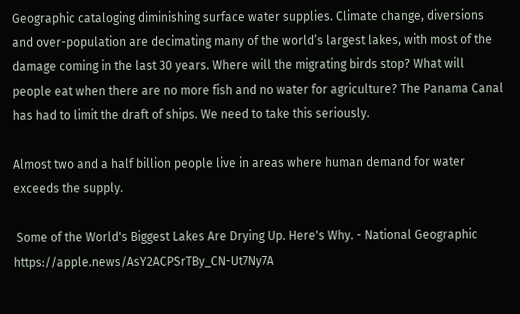Geographic cataloging diminishing surface water supplies. Climate change, diversions and over-population are decimating many of the world’s largest lakes, with most of the damage coming in the last 30 years. Where will the migrating birds stop? What will people eat when there are no more fish and no water for agriculture? The Panama Canal has had to limit the draft of ships. We need to take this seriously.

Almost two and a half billion people live in areas where human demand for water exceeds the supply.

 Some of the World's Biggest Lakes Are Drying Up. Here's Why. - National Geographic https://apple.news/AsY2ACPSrTBy_CN-Ut7Ny7A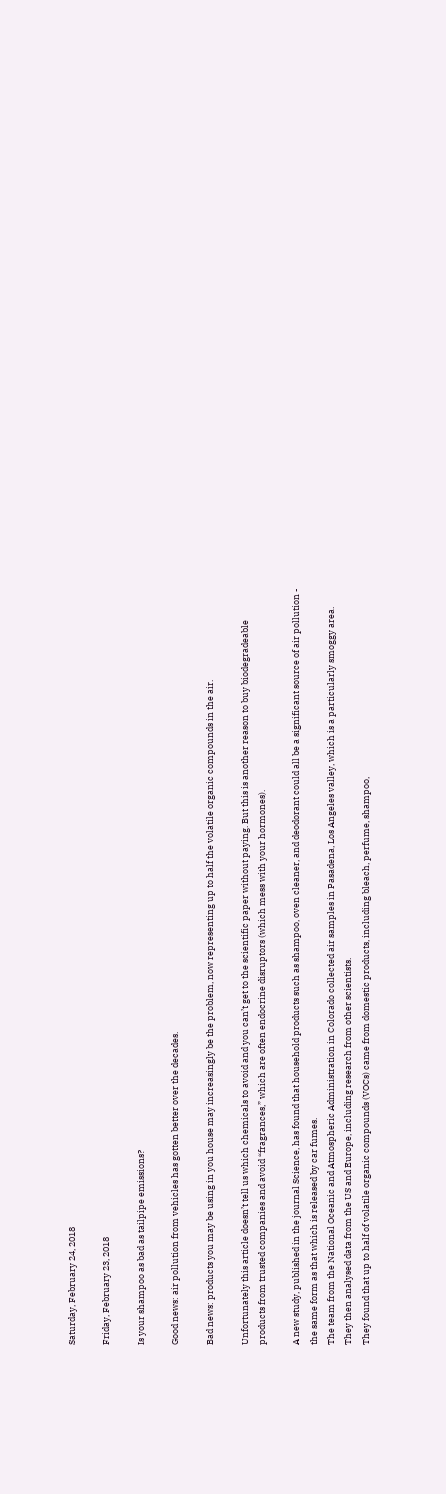Saturday, February 24, 2018

Friday, February 23, 2018

Is your shampoo as bad as tailpipe emissions?

Good news: air pollution from vehicles has gotten better over the decades.

Bad news: products you may be using in you house may increasingly be the problem, now representing up to half the volatile organic compounds in the air.

Unfortunately this article doesn’t tell us which chemicals to avoid and you can’t get to the scientific paper without paying. But this is another reason to buy biodegradeable products from trusted companies and avoid “fragrances,” which are often endocrine disruptors (which mess with your hormones).

A new study, published in the journal Science, has found that household products such as shampoo, oven cleaner, and deodorant could all be a significant source of air pollution - the same form as that which is released by car fumes.
The team from the National Oceanic and Atmospheric Administration in Colorado collected air samples in Pasadena, Los Angeles valley, which is a particularly smoggy area. They then analysed data from the US and Europe, including research from other scientists.
They found that up to half of volatile organic compounds (VOCs) came from domestic products, including bleach, perfume, shampoo,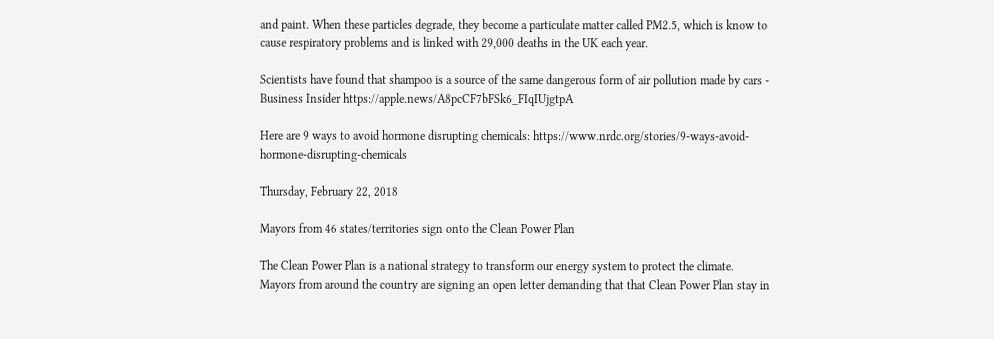and paint. When these particles degrade, they become a particulate matter called PM2.5, which is know to cause respiratory problems and is linked with 29,000 deaths in the UK each year.

Scientists have found that shampoo is a source of the same dangerous form of air pollution made by cars - Business Insider https://apple.news/A8pcCF7bFSk6_FIqIUjgtpA

Here are 9 ways to avoid hormone disrupting chemicals: https://www.nrdc.org/stories/9-ways-avoid-hormone-disrupting-chemicals

Thursday, February 22, 2018

Mayors from 46 states/territories sign onto the Clean Power Plan

The Clean Power Plan is a national strategy to transform our energy system to protect the climate. Mayors from around the country are signing an open letter demanding that that Clean Power Plan stay in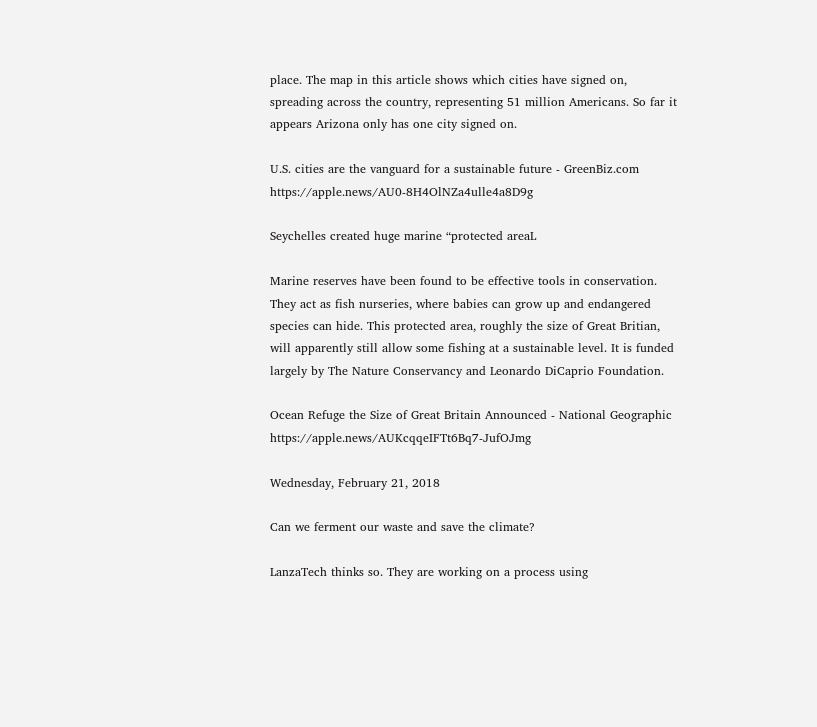place. The map in this article shows which cities have signed on, spreading across the country, representing 51 million Americans. So far it appears Arizona only has one city signed on.

U.S. cities are the vanguard for a sustainable future - GreenBiz.com https://apple.news/AU0-8H4OlNZa4ulle4a8D9g

Seychelles created huge marine “protected areaL

Marine reserves have been found to be effective tools in conservation. They act as fish nurseries, where babies can grow up and endangered species can hide. This protected area, roughly the size of Great Britian, will apparently still allow some fishing at a sustainable level. It is funded largely by The Nature Conservancy and Leonardo DiCaprio Foundation.

Ocean Refuge the Size of Great Britain Announced - National Geographic https://apple.news/AUKcqqeIFTt6Bq7-JufOJmg

Wednesday, February 21, 2018

Can we ferment our waste and save the climate?

LanzaTech thinks so. They are working on a process using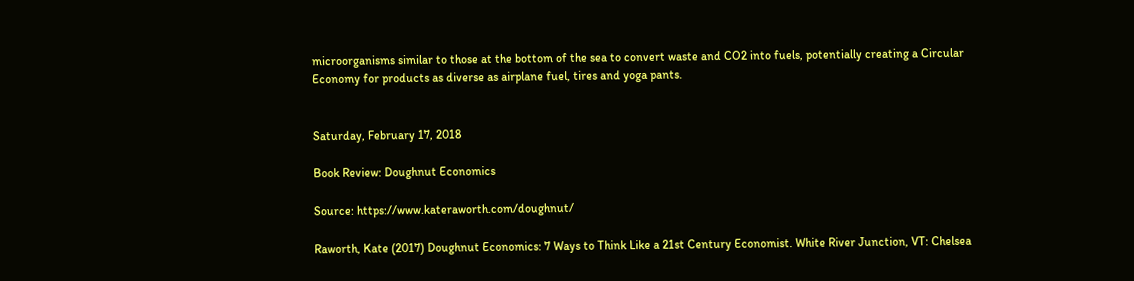microorganisms similar to those at the bottom of the sea to convert waste and CO2 into fuels, potentially creating a Circular Economy for products as diverse as airplane fuel, tires and yoga pants.


Saturday, February 17, 2018

Book Review: Doughnut Economics

Source: https://www.kateraworth.com/doughnut/

Raworth, Kate (2017) Doughnut Economics: 7 Ways to Think Like a 21st Century Economist. White River Junction, VT: Chelsea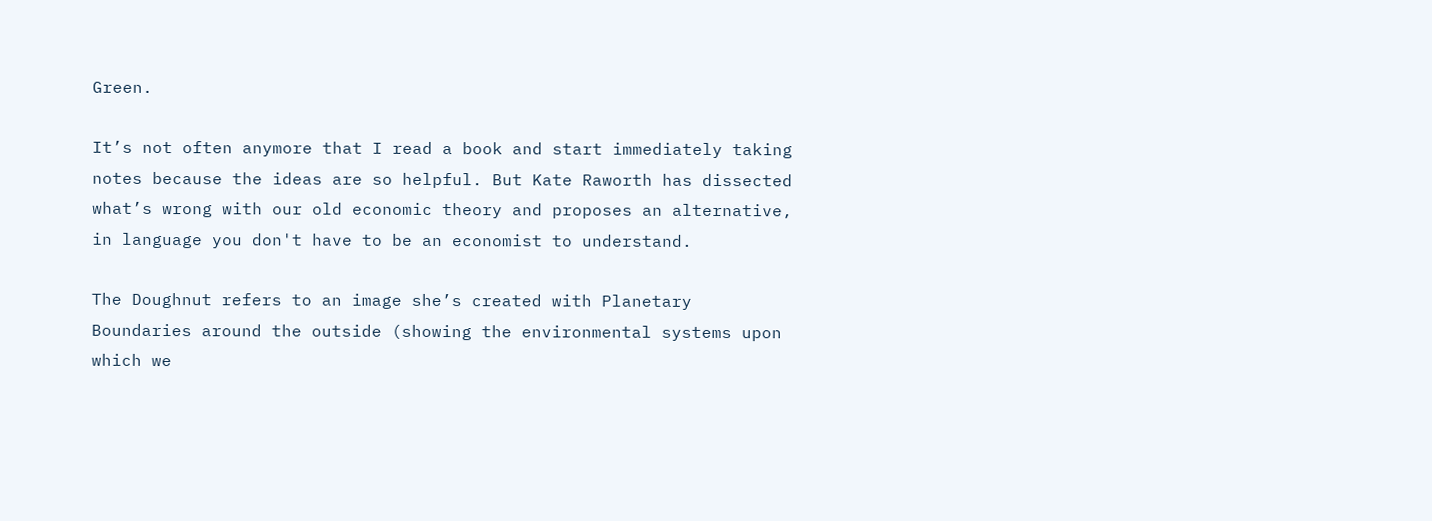Green.

It’s not often anymore that I read a book and start immediately taking notes because the ideas are so helpful. But Kate Raworth has dissected what’s wrong with our old economic theory and proposes an alternative, in language you don't have to be an economist to understand.

The Doughnut refers to an image she’s created with Planetary Boundaries around the outside (showing the environmental systems upon which we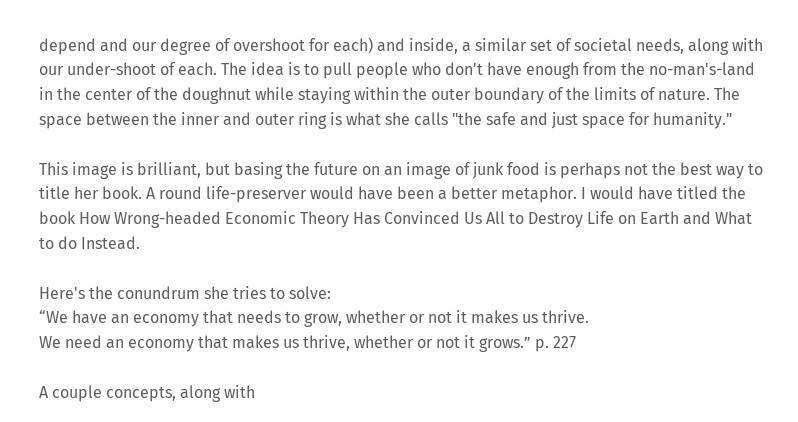depend and our degree of overshoot for each) and inside, a similar set of societal needs, along with our under-shoot of each. The idea is to pull people who don't have enough from the no-man's-land in the center of the doughnut while staying within the outer boundary of the limits of nature. The space between the inner and outer ring is what she calls "the safe and just space for humanity."

This image is brilliant, but basing the future on an image of junk food is perhaps not the best way to title her book. A round life-preserver would have been a better metaphor. I would have titled the book How Wrong-headed Economic Theory Has Convinced Us All to Destroy Life on Earth and What to do Instead.

Here's the conundrum she tries to solve:
“We have an economy that needs to grow, whether or not it makes us thrive.
We need an economy that makes us thrive, whether or not it grows.” p. 227

A couple concepts, along with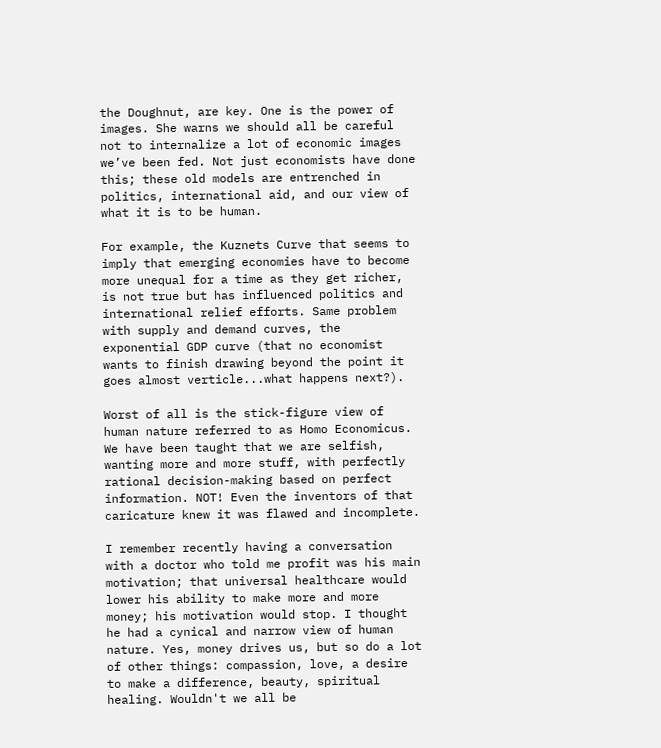the Doughnut, are key. One is the power of images. She warns we should all be careful not to internalize a lot of economic images we’ve been fed. Not just economists have done this; these old models are entrenched in politics, international aid, and our view of what it is to be human.

For example, the Kuznets Curve that seems to imply that emerging economies have to become more unequal for a time as they get richer, is not true but has influenced politics and international relief efforts. Same problem with supply and demand curves, the exponential GDP curve (that no economist wants to finish drawing beyond the point it goes almost verticle...what happens next?).

Worst of all is the stick-figure view of human nature referred to as Homo Economicus. We have been taught that we are selfish, wanting more and more stuff, with perfectly rational decision-making based on perfect information. NOT! Even the inventors of that caricature knew it was flawed and incomplete.

I remember recently having a conversation with a doctor who told me profit was his main motivation; that universal healthcare would lower his ability to make more and more money; his motivation would stop. I thought he had a cynical and narrow view of human nature. Yes, money drives us, but so do a lot of other things: compassion, love, a desire to make a difference, beauty, spiritual healing. Wouldn't we all be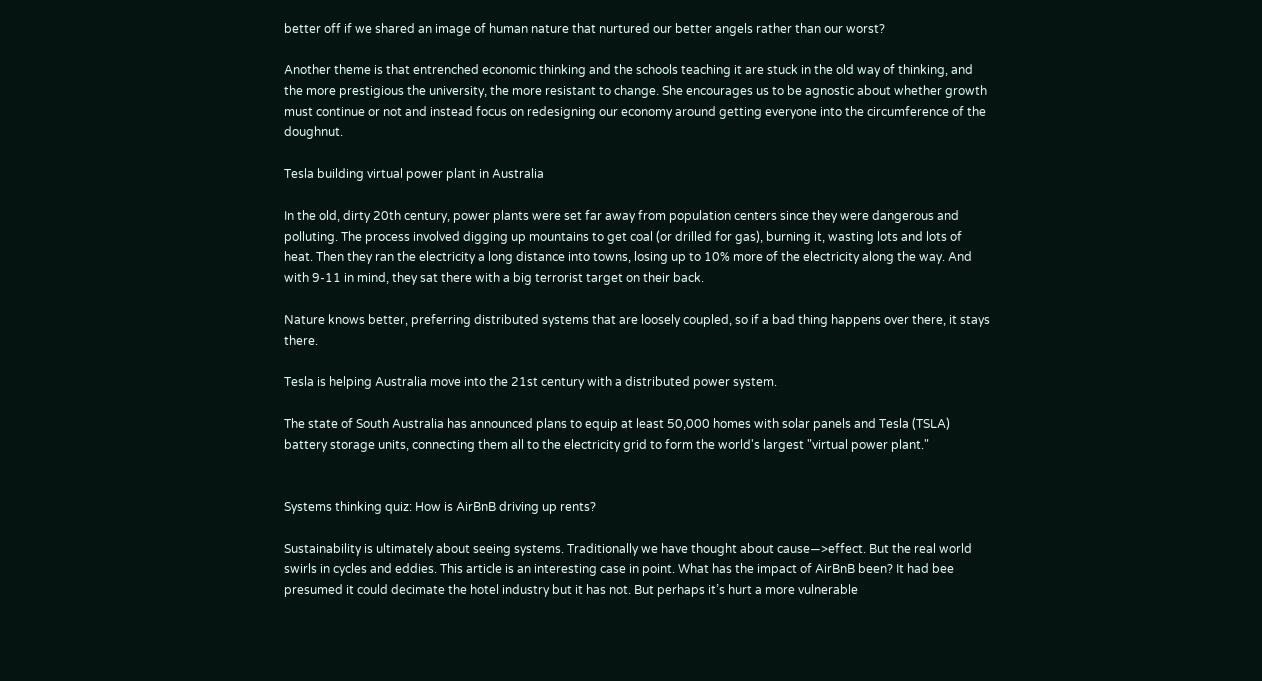better off if we shared an image of human nature that nurtured our better angels rather than our worst?

Another theme is that entrenched economic thinking and the schools teaching it are stuck in the old way of thinking, and the more prestigious the university, the more resistant to change. She encourages us to be agnostic about whether growth must continue or not and instead focus on redesigning our economy around getting everyone into the circumference of the doughnut.

Tesla building virtual power plant in Australia

In the old, dirty 20th century, power plants were set far away from population centers since they were dangerous and polluting. The process involved digging up mountains to get coal (or drilled for gas), burning it, wasting lots and lots of heat. Then they ran the electricity a long distance into towns, losing up to 10% more of the electricity along the way. And with 9-11 in mind, they sat there with a big terrorist target on their back.

Nature knows better, preferring distributed systems that are loosely coupled, so if a bad thing happens over there, it stays there.

Tesla is helping Australia move into the 21st century with a distributed power system.

The state of South Australia has announced plans to equip at least 50,000 homes with solar panels and Tesla (TSLA) battery storage units, connecting them all to the electricity grid to form the world's largest "virtual power plant."


Systems thinking quiz: How is AirBnB driving up rents?

Sustainability is ultimately about seeing systems. Traditionally we have thought about cause—>effect. But the real world swirls in cycles and eddies. This article is an interesting case in point. What has the impact of AirBnB been? It had bee presumed it could decimate the hotel industry but it has not. But perhaps it’s hurt a more vulnerable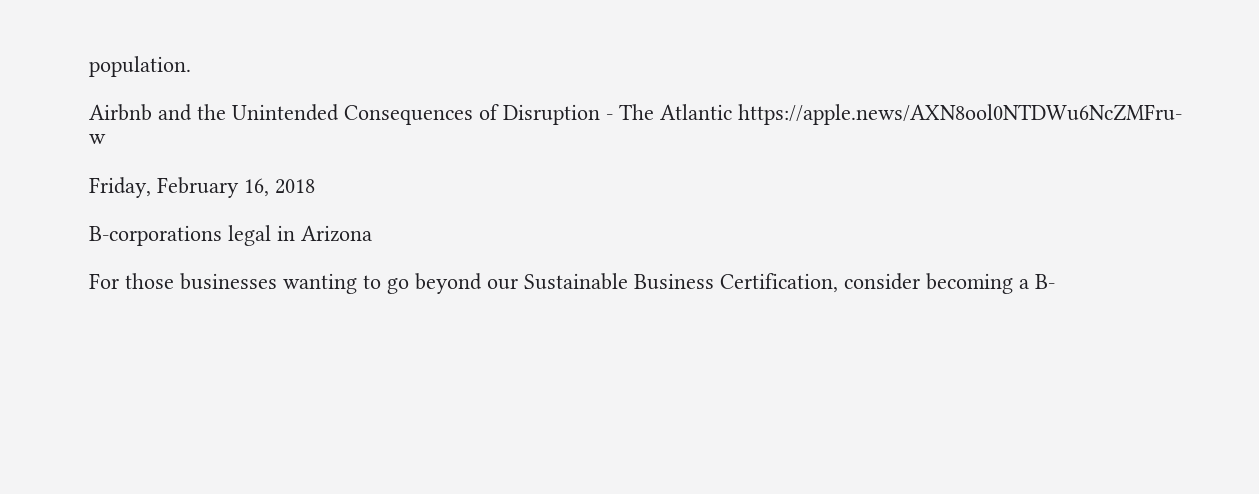population.

Airbnb and the Unintended Consequences of Disruption - The Atlantic https://apple.news/AXN8ool0NTDWu6NcZMFru-w

Friday, February 16, 2018

B-corporations legal in Arizona

For those businesses wanting to go beyond our Sustainable Business Certification, consider becoming a B-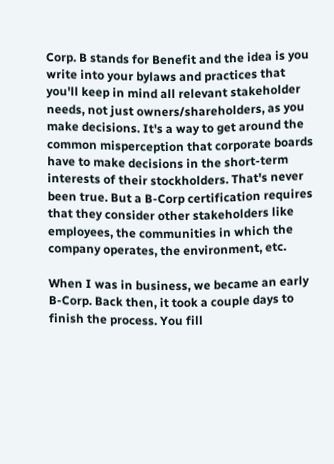Corp. B stands for Benefit and the idea is you write into your bylaws and practices that you'll keep in mind all relevant stakeholder needs, not just owners/shareholders, as you make decisions. It's a way to get around the common misperception that corporate boards have to make decisions in the short-term interests of their stockholders. That's never been true. But a B-Corp certification requires that they consider other stakeholders like employees, the communities in which the company operates, the environment, etc.

When I was in business, we became an early B-Corp. Back then, it took a couple days to finish the process. You fill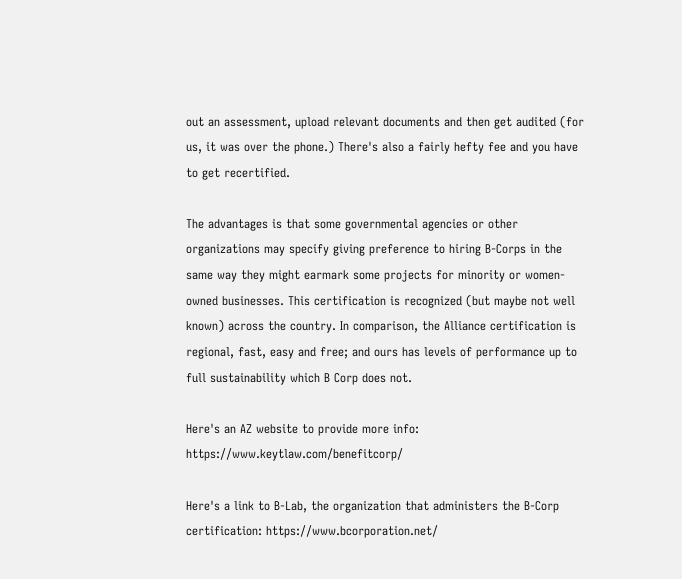out an assessment, upload relevant documents and then get audited (for us, it was over the phone.) There's also a fairly hefty fee and you have to get recertified.

The advantages is that some governmental agencies or other organizations may specify giving preference to hiring B-Corps in the same way they might earmark some projects for minority or women-owned businesses. This certification is recognized (but maybe not well known) across the country. In comparison, the Alliance certification is regional, fast, easy and free; and ours has levels of performance up to full sustainability which B Corp does not.

Here's an AZ website to provide more info: https://www.keytlaw.com/benefitcorp/

Here's a link to B-Lab, the organization that administers the B-Corp certification: https://www.bcorporation.net/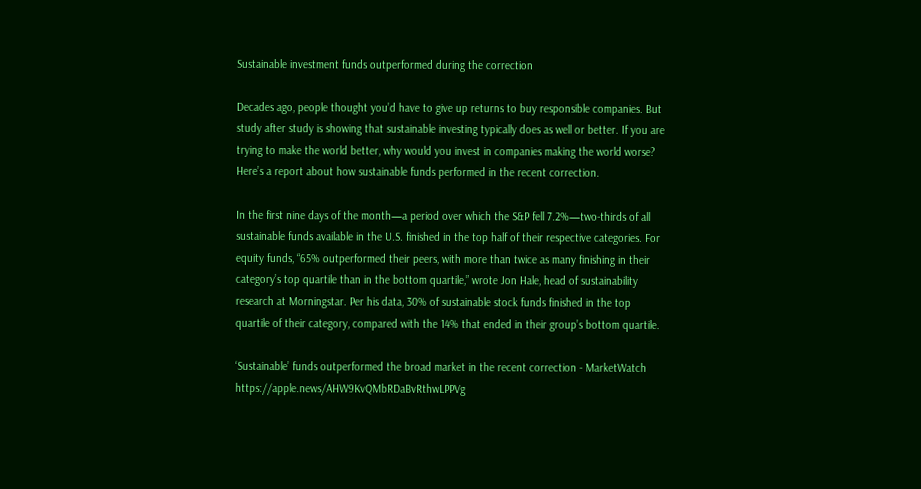Sustainable investment funds outperformed during the correction

Decades ago, people thought you’d have to give up returns to buy responsible companies. But study after study is showing that sustainable investing typically does as well or better. If you are trying to make the world better, why would you invest in companies making the world worse? Here’s a report about how sustainable funds performed in the recent correction.

In the first nine days of the month—a period over which the S&P fell 7.2%—two-thirds of all sustainable funds available in the U.S. finished in the top half of their respective categories. For equity funds, “65% outperformed their peers, with more than twice as many finishing in their category’s top quartile than in the bottom quartile,” wrote Jon Hale, head of sustainability research at Morningstar. Per his data, 30% of sustainable stock funds finished in the top quartile of their category, compared with the 14% that ended in their group’s bottom quartile.

‘Sustainable’ funds outperformed the broad market in the recent correction - MarketWatch https://apple.news/AHW9KvQMbRDaBvRthwLPPVg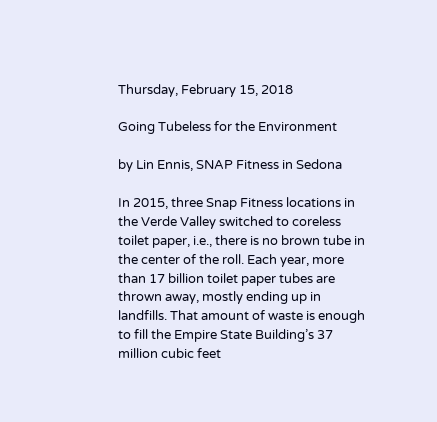Thursday, February 15, 2018

Going Tubeless for the Environment

by Lin Ennis, SNAP Fitness in Sedona

In 2015, three Snap Fitness locations in the Verde Valley switched to coreless toilet paper, i.e., there is no brown tube in the center of the roll. Each year, more than 17 billion toilet paper tubes are thrown away, mostly ending up in landfills. That amount of waste is enough to fill the Empire State Building’s 37 million cubic feet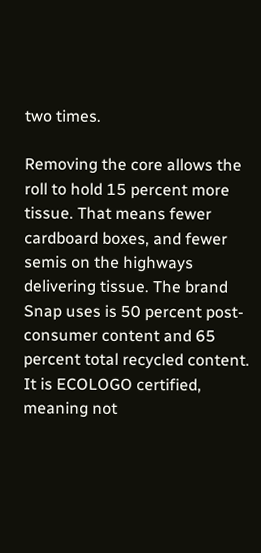two times.

Removing the core allows the roll to hold 15 percent more tissue. That means fewer cardboard boxes, and fewer semis on the highways delivering tissue. The brand Snap uses is 50 percent post-consumer content and 65 percent total recycled content. It is ECOLOGO certified, meaning not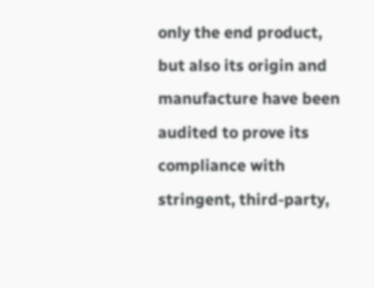only the end product, but also its origin and manufacture have been audited to prove its compliance with stringent, third-party,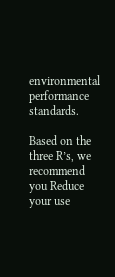environmental performance standards.

Based on the three R’s, we recommend you Reduce your use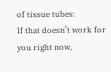of tissue tubes:
If that doesn’t work for you right now,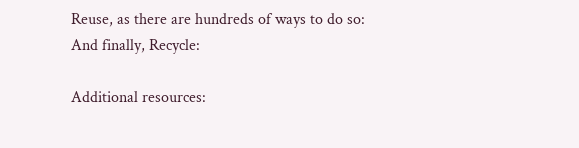Reuse, as there are hundreds of ways to do so:
And finally, Recycle:

Additional resources: